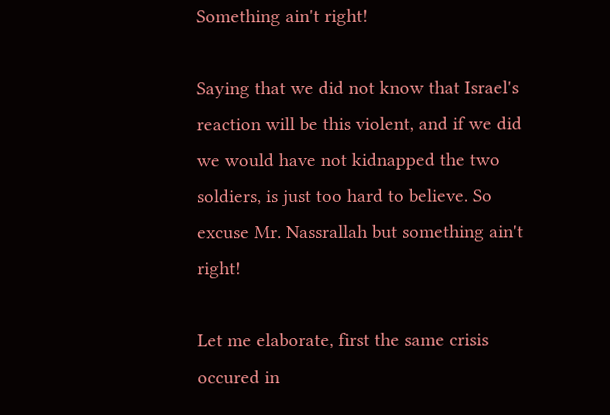Something ain't right!

Saying that we did not know that Israel's reaction will be this violent, and if we did we would have not kidnapped the two soldiers, is just too hard to believe. So excuse Mr. Nassrallah but something ain't right!

Let me elaborate, first the same crisis occured in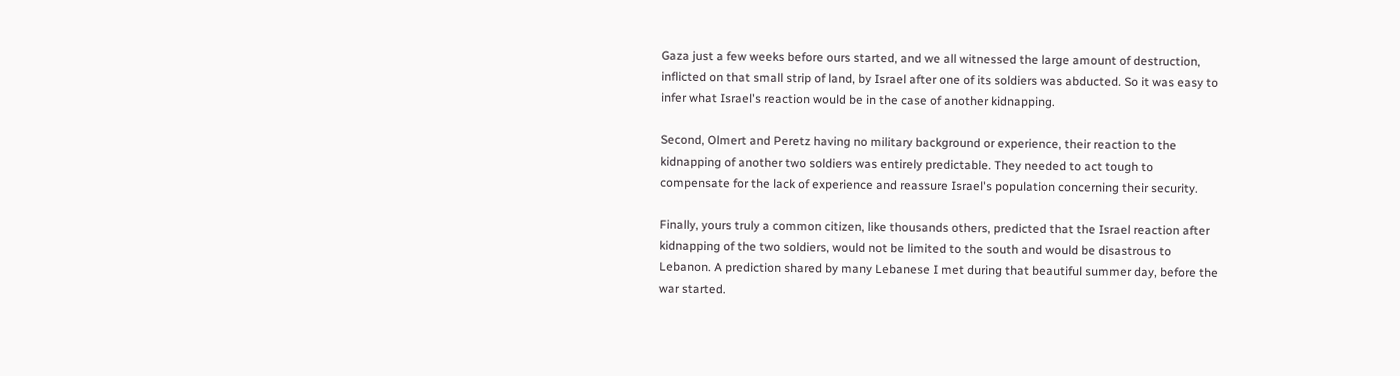Gaza just a few weeks before ours started, and we all witnessed the large amount of destruction, inflicted on that small strip of land, by Israel after one of its soldiers was abducted. So it was easy to infer what Israel's reaction would be in the case of another kidnapping.

Second, Olmert and Peretz having no military background or experience, their reaction to the kidnapping of another two soldiers was entirely predictable. They needed to act tough to compensate for the lack of experience and reassure Israel's population concerning their security.

Finally, yours truly a common citizen, like thousands others, predicted that the Israel reaction after kidnapping of the two soldiers, would not be limited to the south and would be disastrous to Lebanon. A prediction shared by many Lebanese I met during that beautiful summer day, before the war started.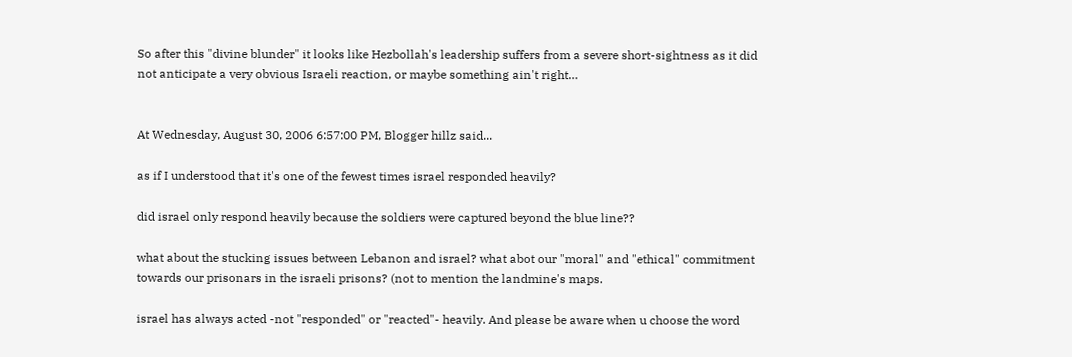So after this "divine blunder" it looks like Hezbollah's leadership suffers from a severe short-sightness as it did not anticipate a very obvious Israeli reaction, or maybe something ain't right…


At Wednesday, August 30, 2006 6:57:00 PM, Blogger hillz said...

as if I understood that it's one of the fewest times israel responded heavily?

did israel only respond heavily because the soldiers were captured beyond the blue line??

what about the stucking issues between Lebanon and israel? what abot our "moral" and "ethical" commitment towards our prisonars in the israeli prisons? (not to mention the landmine's maps.

israel has always acted -not "responded" or "reacted"- heavily. And please be aware when u choose the word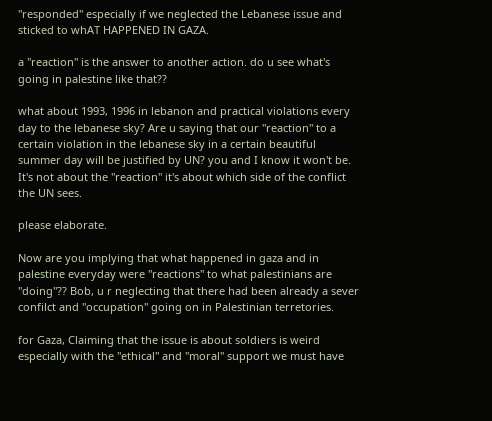"responded" especially if we neglected the Lebanese issue and sticked to whAT HAPPENED IN GAZA.

a "reaction" is the answer to another action. do u see what's going in palestine like that??

what about 1993, 1996 in lebanon and practical violations every day to the lebanese sky? Are u saying that our "reaction" to a certain violation in the lebanese sky in a certain beautiful summer day will be justified by UN? you and I know it won't be. It's not about the "reaction" it's about which side of the conflict the UN sees.

please elaborate.

Now are you implying that what happened in gaza and in palestine everyday were "reactions" to what palestinians are "doing"?? Bob, u r neglecting that there had been already a sever confilct and "occupation" going on in Palestinian terretories.

for Gaza, Claiming that the issue is about soldiers is weird especially with the "ethical" and "moral" support we must have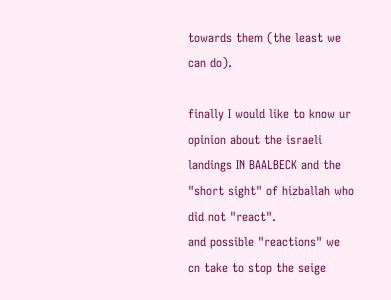towards them (the least we can do).

finally I would like to know ur opinion about the israeli landings IN BAALBECK and the "short sight" of hizballah who did not "react".
and possible "reactions" we cn take to stop the seige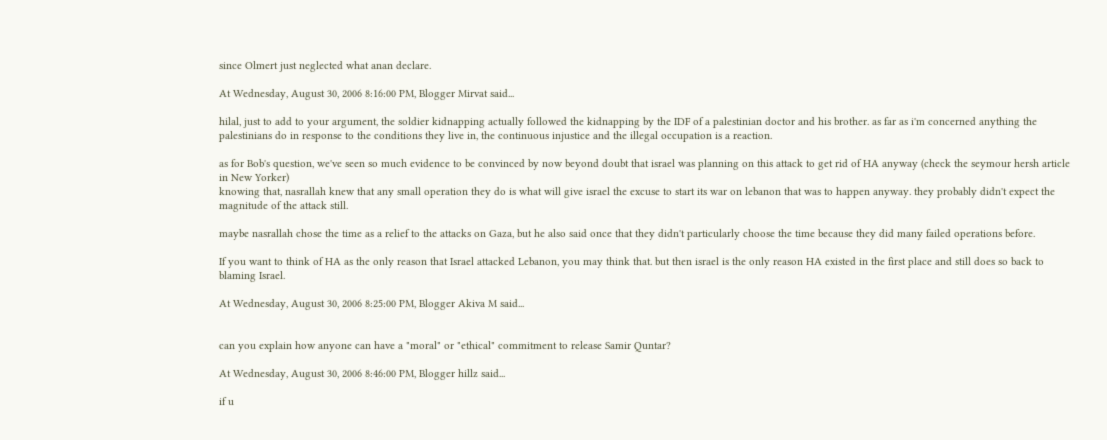since Olmert just neglected what anan declare.

At Wednesday, August 30, 2006 8:16:00 PM, Blogger Mirvat said...

hilal, just to add to your argument, the soldier kidnapping actually followed the kidnapping by the IDF of a palestinian doctor and his brother. as far as i'm concerned anything the palestinians do in response to the conditions they live in, the continuous injustice and the illegal occupation is a reaction.

as for Bob's question, we've seen so much evidence to be convinced by now beyond doubt that israel was planning on this attack to get rid of HA anyway (check the seymour hersh article in New Yorker)
knowing that, nasrallah knew that any small operation they do is what will give israel the excuse to start its war on lebanon that was to happen anyway. they probably didn't expect the magnitude of the attack still.

maybe nasrallah chose the time as a relief to the attacks on Gaza, but he also said once that they didn't particularly choose the time because they did many failed operations before.

If you want to think of HA as the only reason that Israel attacked Lebanon, you may think that. but then israel is the only reason HA existed in the first place and still does so back to blaming Israel.

At Wednesday, August 30, 2006 8:25:00 PM, Blogger Akiva M said...


can you explain how anyone can have a "moral" or "ethical" commitment to release Samir Quntar?

At Wednesday, August 30, 2006 8:46:00 PM, Blogger hillz said...

if u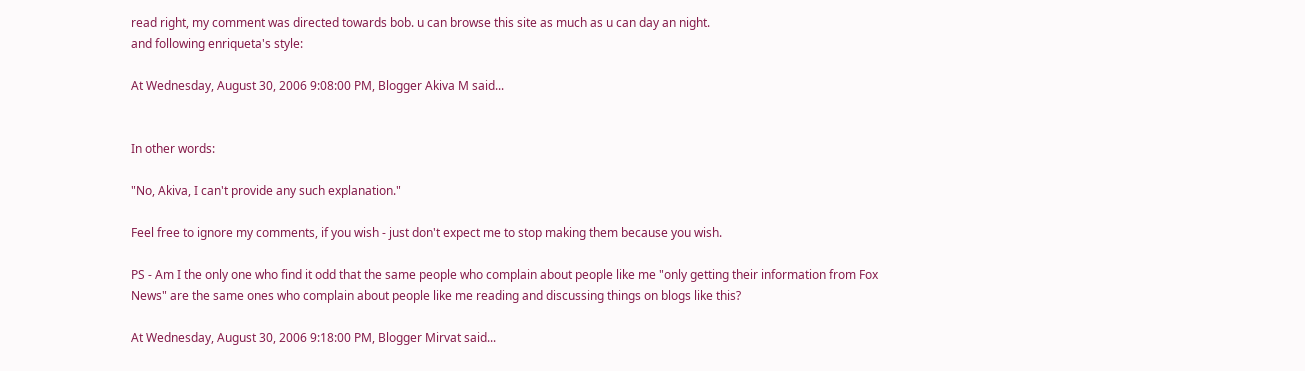read right, my comment was directed towards bob. u can browse this site as much as u can day an night.
and following enriqueta's style:

At Wednesday, August 30, 2006 9:08:00 PM, Blogger Akiva M said...


In other words:

"No, Akiva, I can't provide any such explanation."

Feel free to ignore my comments, if you wish - just don't expect me to stop making them because you wish.

PS - Am I the only one who find it odd that the same people who complain about people like me "only getting their information from Fox News" are the same ones who complain about people like me reading and discussing things on blogs like this?

At Wednesday, August 30, 2006 9:18:00 PM, Blogger Mirvat said...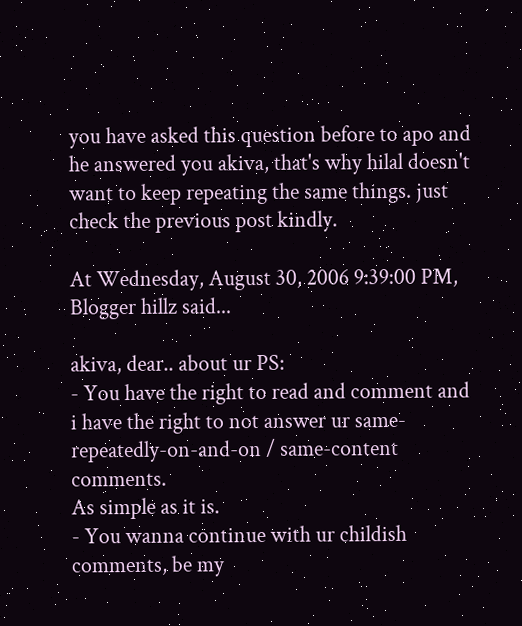you have asked this question before to apo and he answered you akiva, that's why hilal doesn't want to keep repeating the same things. just check the previous post kindly.

At Wednesday, August 30, 2006 9:39:00 PM, Blogger hillz said...

akiva, dear.. about ur PS:
- You have the right to read and comment and i have the right to not answer ur same-repeatedly-on-and-on / same-content comments.
As simple as it is.
- You wanna continue with ur childish comments, be my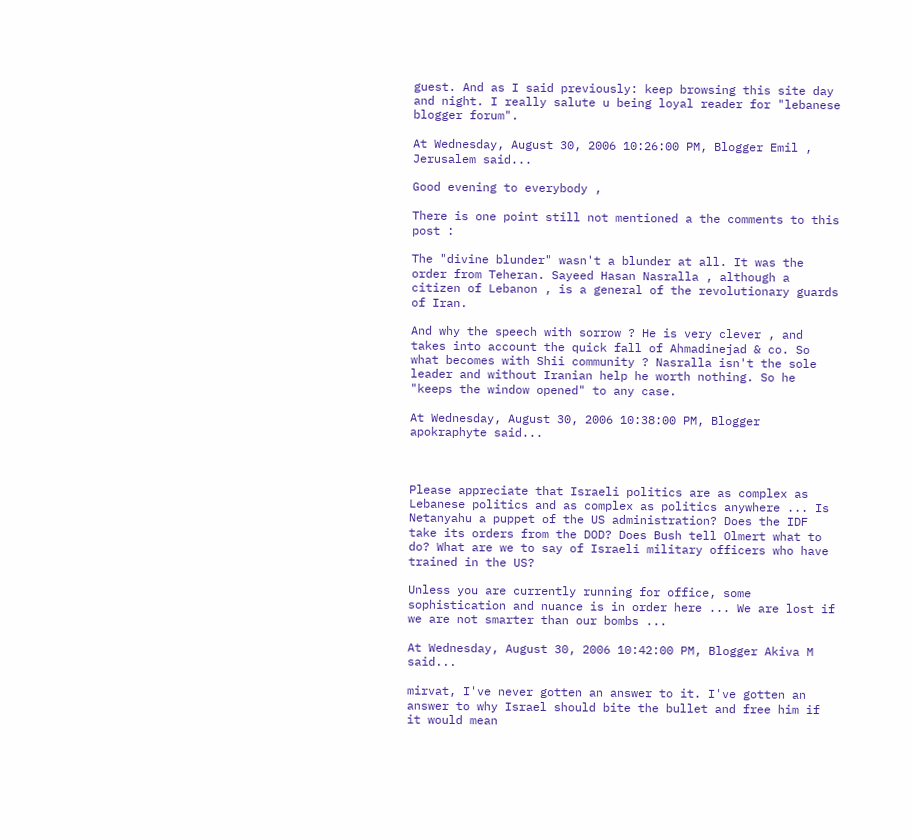guest. And as I said previously: keep browsing this site day and night. I really salute u being loyal reader for "lebanese blogger forum".

At Wednesday, August 30, 2006 10:26:00 PM, Blogger Emil , Jerusalem said...

Good evening to everybody ,

There is one point still not mentioned a the comments to this post :

The "divine blunder" wasn't a blunder at all. It was the order from Teheran. Sayeed Hasan Nasralla , although a citizen of Lebanon , is a general of the revolutionary guards of Iran.

And why the speech with sorrow ? He is very clever , and takes into account the quick fall of Ahmadinejad & co. So what becomes with Shii community ? Nasralla isn't the sole leader and without Iranian help he worth nothing. So he "keeps the window opened" to any case.

At Wednesday, August 30, 2006 10:38:00 PM, Blogger apokraphyte said...



Please appreciate that Israeli politics are as complex as Lebanese politics and as complex as politics anywhere ... Is Netanyahu a puppet of the US administration? Does the IDF take its orders from the DOD? Does Bush tell Olmert what to do? What are we to say of Israeli military officers who have trained in the US?

Unless you are currently running for office, some sophistication and nuance is in order here ... We are lost if we are not smarter than our bombs ...

At Wednesday, August 30, 2006 10:42:00 PM, Blogger Akiva M said...

mirvat, I've never gotten an answer to it. I've gotten an answer to why Israel should bite the bullet and free him if it would mean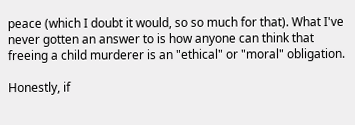peace (which I doubt it would, so so much for that). What I've never gotten an answer to is how anyone can think that freeing a child murderer is an "ethical" or "moral" obligation.

Honestly, if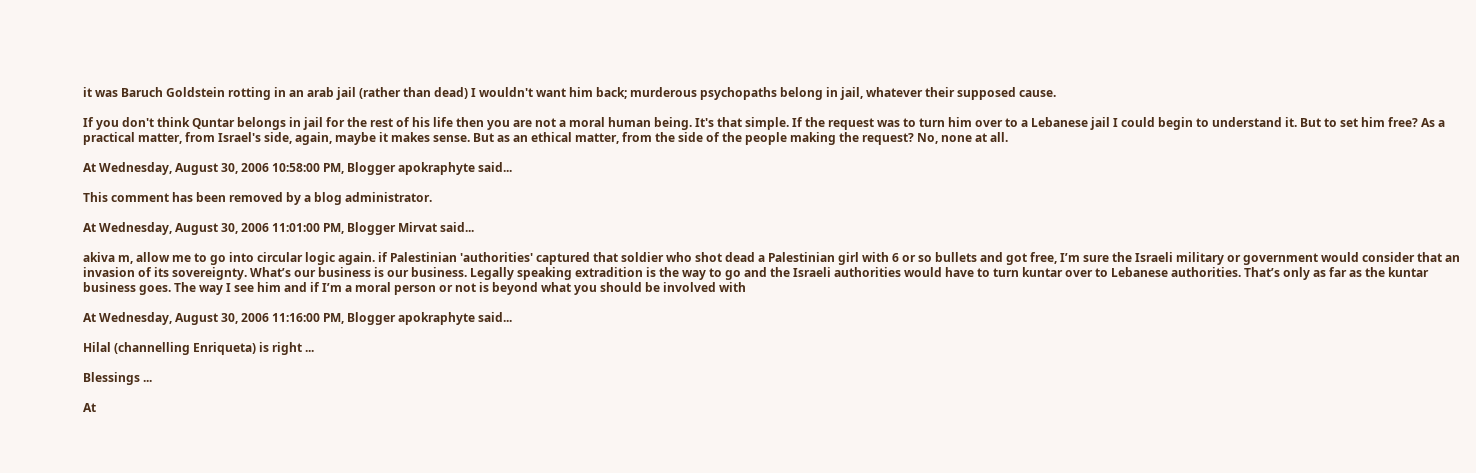it was Baruch Goldstein rotting in an arab jail (rather than dead) I wouldn't want him back; murderous psychopaths belong in jail, whatever their supposed cause.

If you don't think Quntar belongs in jail for the rest of his life then you are not a moral human being. It's that simple. If the request was to turn him over to a Lebanese jail I could begin to understand it. But to set him free? As a practical matter, from Israel's side, again, maybe it makes sense. But as an ethical matter, from the side of the people making the request? No, none at all.

At Wednesday, August 30, 2006 10:58:00 PM, Blogger apokraphyte said...

This comment has been removed by a blog administrator.

At Wednesday, August 30, 2006 11:01:00 PM, Blogger Mirvat said...

akiva m, allow me to go into circular logic again. if Palestinian 'authorities' captured that soldier who shot dead a Palestinian girl with 6 or so bullets and got free, I’m sure the Israeli military or government would consider that an invasion of its sovereignty. What’s our business is our business. Legally speaking extradition is the way to go and the Israeli authorities would have to turn kuntar over to Lebanese authorities. That’s only as far as the kuntar business goes. The way I see him and if I’m a moral person or not is beyond what you should be involved with

At Wednesday, August 30, 2006 11:16:00 PM, Blogger apokraphyte said...

Hilal (channelling Enriqueta) is right ...

Blessings ...

At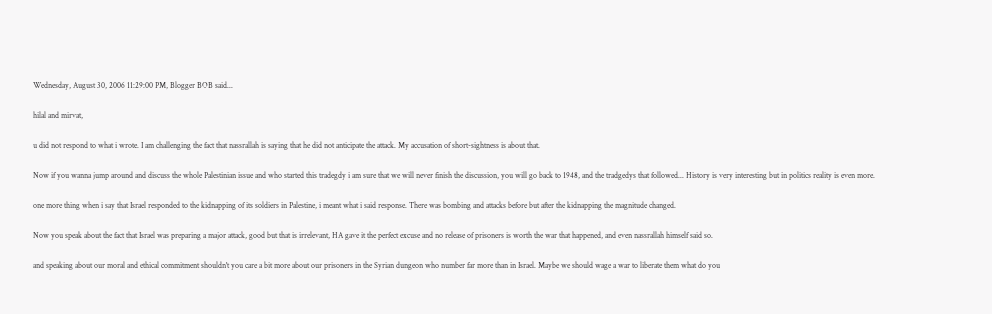Wednesday, August 30, 2006 11:29:00 PM, Blogger BOB said...

hilal and mirvat,

u did not respond to what i wrote. I am challenging the fact that nassrallah is saying that he did not anticipate the attack. My accusation of short-sightness is about that.

Now if you wanna jump around and discuss the whole Palestinian issue and who started this tradegdy i am sure that we will never finish the discussion, you will go back to 1948, and the tradgedys that followed... History is very interesting but in politics reality is even more.

one more thing when i say that Israel responded to the kidnapping of its soldiers in Palestine, i meant what i said response. There was bombing and attacks before but after the kidnapping the magnitude changed.

Now you speak about the fact that Israel was preparing a major attack, good but that is irrelevant, HA gave it the perfect excuse and no release of prisoners is worth the war that happened, and even nassrallah himself said so.

and speaking about our moral and ethical commitment shouldn't you care a bit more about our prisoners in the Syrian dungeon who number far more than in Israel. Maybe we should wage a war to liberate them what do you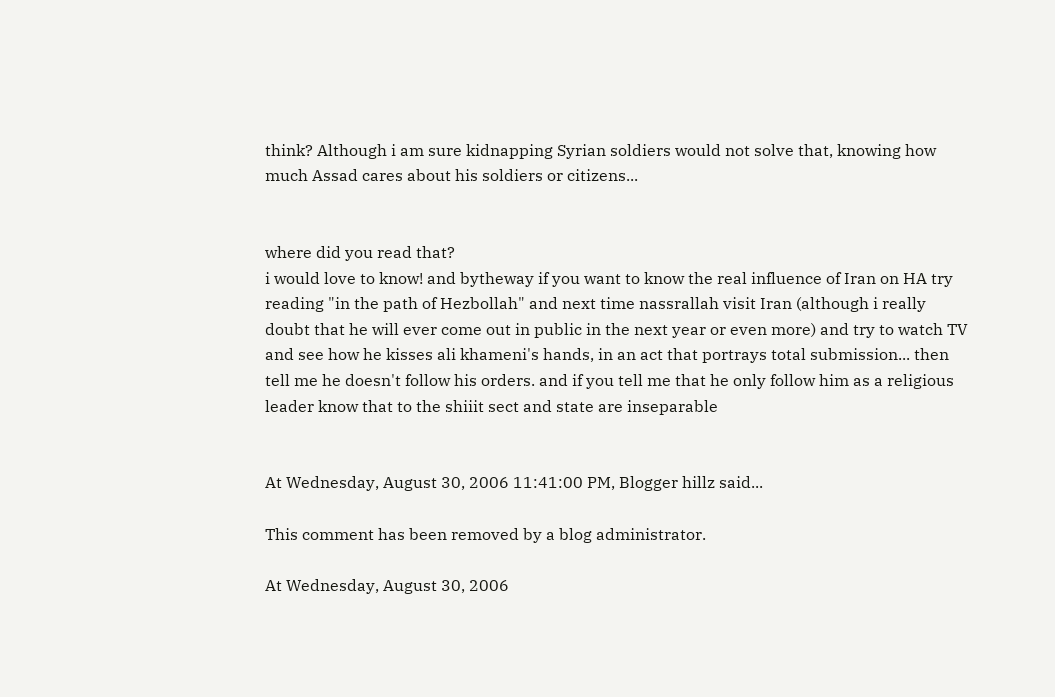think? Although i am sure kidnapping Syrian soldiers would not solve that, knowing how much Assad cares about his soldiers or citizens...


where did you read that?
i would love to know! and bytheway if you want to know the real influence of Iran on HA try reading "in the path of Hezbollah" and next time nassrallah visit Iran (although i really doubt that he will ever come out in public in the next year or even more) and try to watch TV and see how he kisses ali khameni's hands, in an act that portrays total submission... then tell me he doesn't follow his orders. and if you tell me that he only follow him as a religious leader know that to the shiiit sect and state are inseparable


At Wednesday, August 30, 2006 11:41:00 PM, Blogger hillz said...

This comment has been removed by a blog administrator.

At Wednesday, August 30, 2006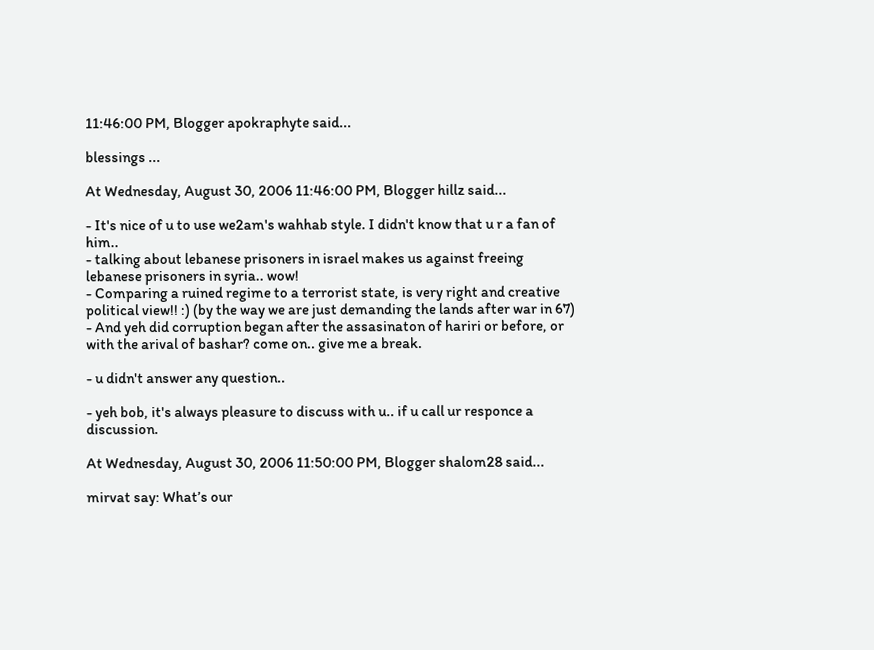11:46:00 PM, Blogger apokraphyte said...

blessings ...

At Wednesday, August 30, 2006 11:46:00 PM, Blogger hillz said...

- It's nice of u to use we2am's wahhab style. I didn't know that u r a fan of him..
- talking about lebanese prisoners in israel makes us against freeing lebanese prisoners in syria.. wow!
- Comparing a ruined regime to a terrorist state, is very right and creative political view!! :) (by the way we are just demanding the lands after war in 67)
- And yeh did corruption began after the assasinaton of hariri or before, or with the arival of bashar? come on.. give me a break.

- u didn't answer any question..

- yeh bob, it's always pleasure to discuss with u.. if u call ur responce a discussion.

At Wednesday, August 30, 2006 11:50:00 PM, Blogger shalom28 said...

mirvat say: What’s our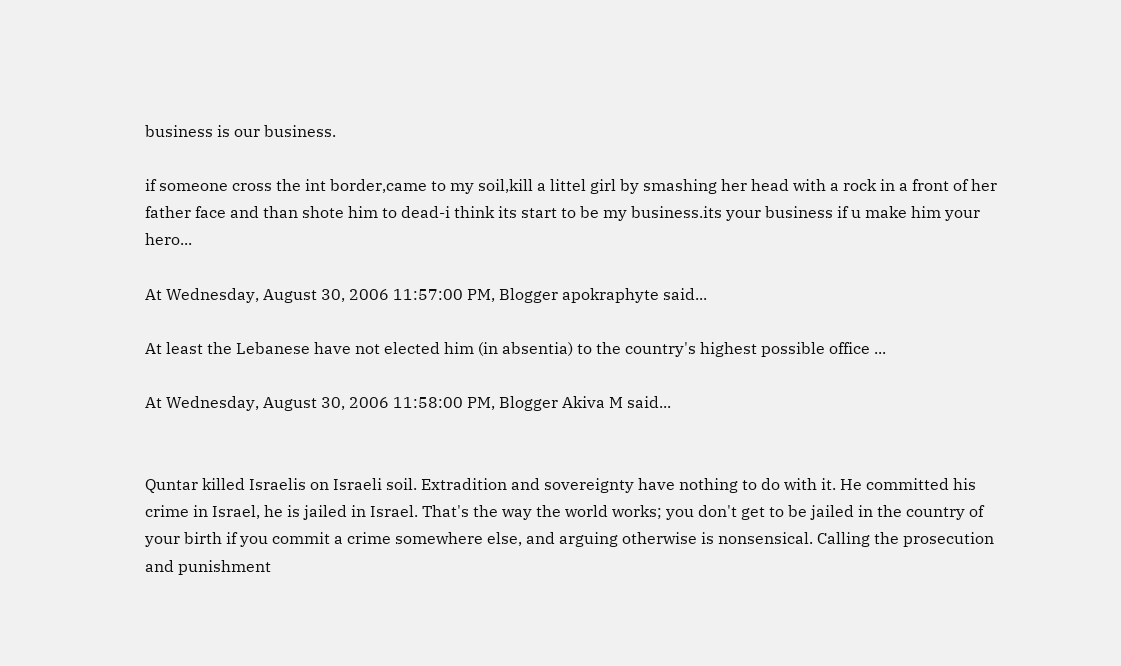business is our business.

if someone cross the int border,came to my soil,kill a littel girl by smashing her head with a rock in a front of her father face and than shote him to dead-i think its start to be my business.its your business if u make him your hero...

At Wednesday, August 30, 2006 11:57:00 PM, Blogger apokraphyte said...

At least the Lebanese have not elected him (in absentia) to the country's highest possible office ...

At Wednesday, August 30, 2006 11:58:00 PM, Blogger Akiva M said...


Quntar killed Israelis on Israeli soil. Extradition and sovereignty have nothing to do with it. He committed his crime in Israel, he is jailed in Israel. That's the way the world works; you don't get to be jailed in the country of your birth if you commit a crime somewhere else, and arguing otherwise is nonsensical. Calling the prosecution and punishment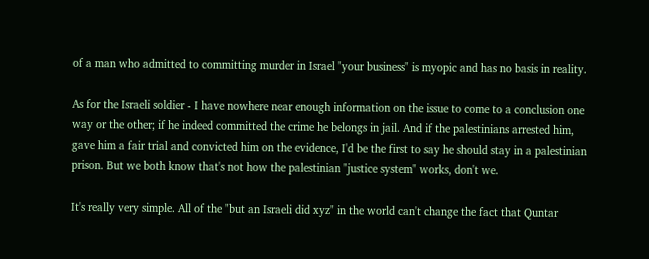of a man who admitted to committing murder in Israel "your business" is myopic and has no basis in reality.

As for the Israeli soldier - I have nowhere near enough information on the issue to come to a conclusion one way or the other; if he indeed committed the crime he belongs in jail. And if the palestinians arrested him, gave him a fair trial and convicted him on the evidence, I'd be the first to say he should stay in a palestinian prison. But we both know that's not how the palestinian "justice system" works, don't we.

It's really very simple. All of the "but an Israeli did xyz" in the world can't change the fact that Quntar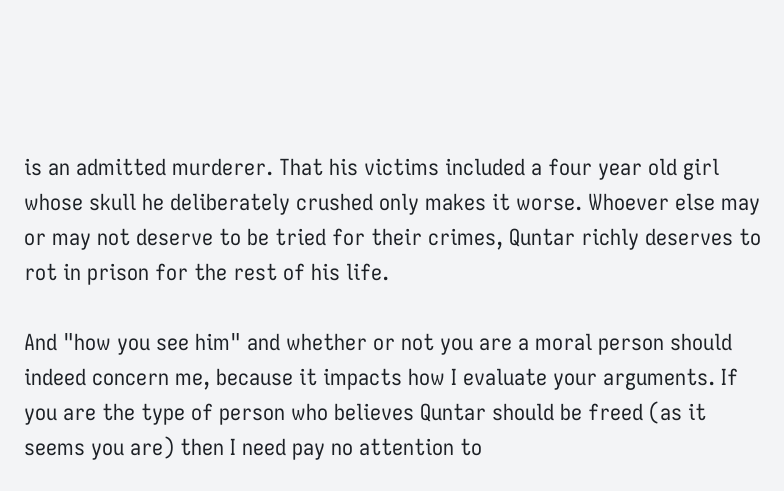is an admitted murderer. That his victims included a four year old girl whose skull he deliberately crushed only makes it worse. Whoever else may or may not deserve to be tried for their crimes, Quntar richly deserves to rot in prison for the rest of his life.

And "how you see him" and whether or not you are a moral person should indeed concern me, because it impacts how I evaluate your arguments. If you are the type of person who believes Quntar should be freed (as it seems you are) then I need pay no attention to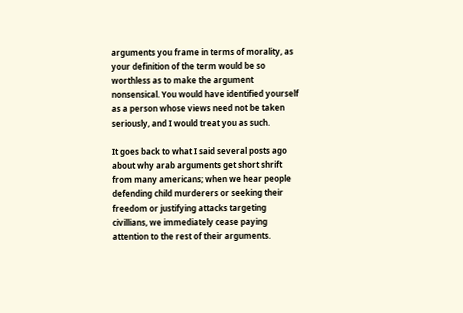arguments you frame in terms of morality, as your definition of the term would be so worthless as to make the argument nonsensical. You would have identified yourself as a person whose views need not be taken seriously, and I would treat you as such.

It goes back to what I said several posts ago about why arab arguments get short shrift from many americans; when we hear people defending child murderers or seeking their freedom or justifying attacks targeting civillians, we immediately cease paying attention to the rest of their arguments.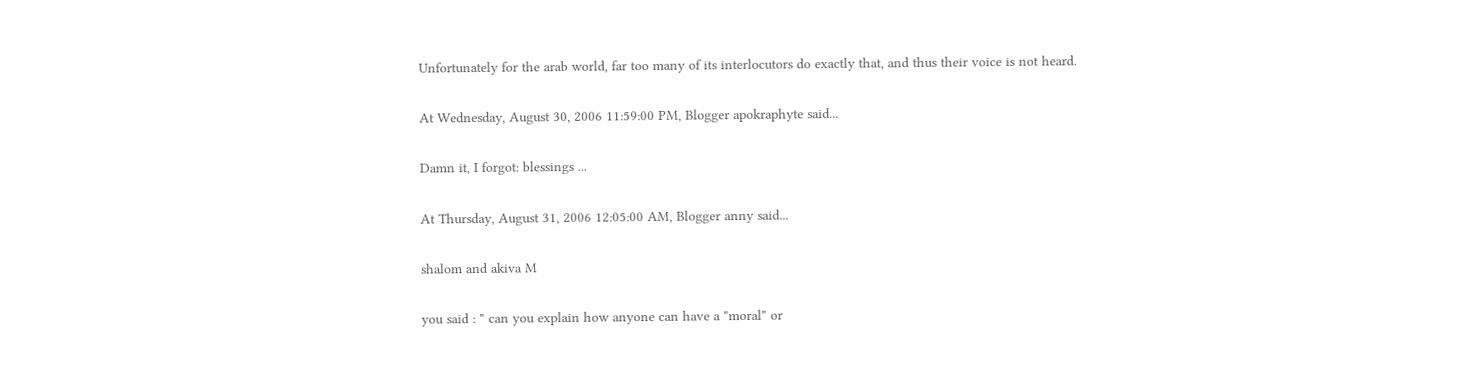Unfortunately for the arab world, far too many of its interlocutors do exactly that, and thus their voice is not heard.

At Wednesday, August 30, 2006 11:59:00 PM, Blogger apokraphyte said...

Damn it, I forgot: blessings ...

At Thursday, August 31, 2006 12:05:00 AM, Blogger anny said...

shalom and akiva M

you said : " can you explain how anyone can have a "moral" or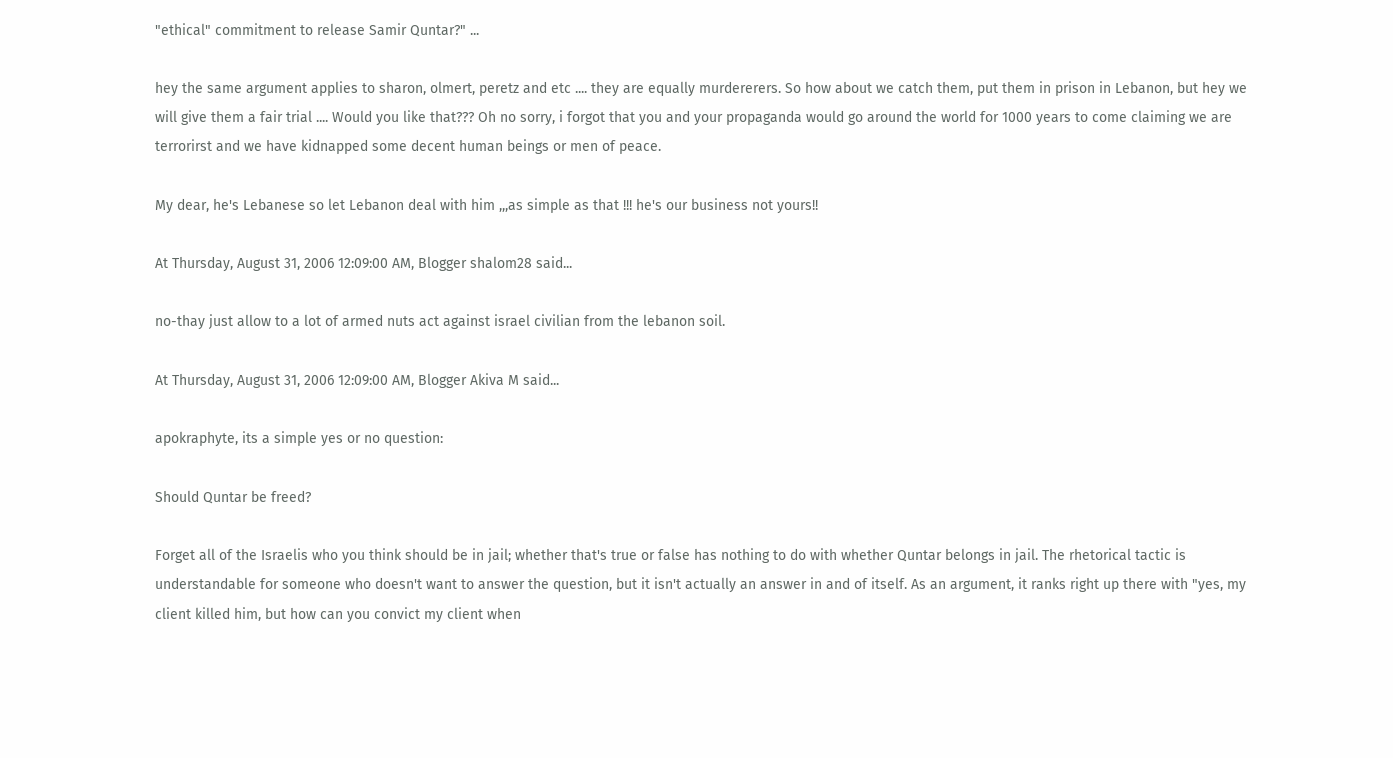"ethical" commitment to release Samir Quntar?" ...

hey the same argument applies to sharon, olmert, peretz and etc .... they are equally murdererers. So how about we catch them, put them in prison in Lebanon, but hey we will give them a fair trial .... Would you like that??? Oh no sorry, i forgot that you and your propaganda would go around the world for 1000 years to come claiming we are terrorirst and we have kidnapped some decent human beings or men of peace.

My dear, he's Lebanese so let Lebanon deal with him ,,,as simple as that !!! he's our business not yours!!

At Thursday, August 31, 2006 12:09:00 AM, Blogger shalom28 said...

no-thay just allow to a lot of armed nuts act against israel civilian from the lebanon soil.

At Thursday, August 31, 2006 12:09:00 AM, Blogger Akiva M said...

apokraphyte, its a simple yes or no question:

Should Quntar be freed?

Forget all of the Israelis who you think should be in jail; whether that's true or false has nothing to do with whether Quntar belongs in jail. The rhetorical tactic is understandable for someone who doesn't want to answer the question, but it isn't actually an answer in and of itself. As an argument, it ranks right up there with "yes, my client killed him, but how can you convict my client when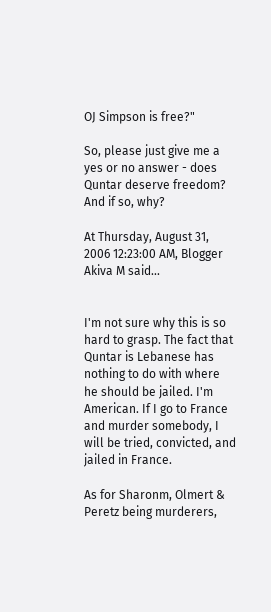OJ Simpson is free?"

So, please just give me a yes or no answer - does Quntar deserve freedom? And if so, why?

At Thursday, August 31, 2006 12:23:00 AM, Blogger Akiva M said...


I'm not sure why this is so hard to grasp. The fact that Quntar is Lebanese has nothing to do with where he should be jailed. I'm American. If I go to France and murder somebody, I will be tried, convicted, and jailed in France.

As for Sharonm, Olmert & Peretz being murderers,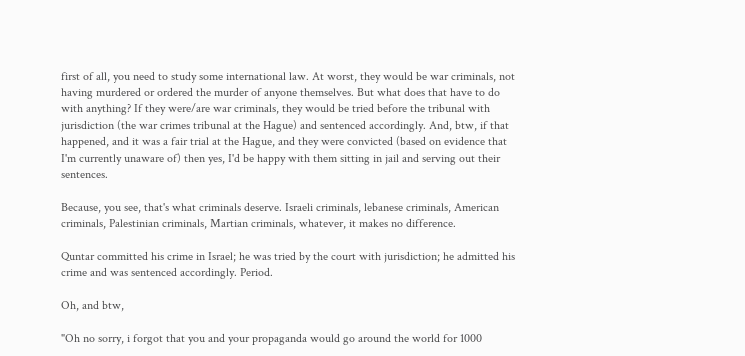first of all, you need to study some international law. At worst, they would be war criminals, not having murdered or ordered the murder of anyone themselves. But what does that have to do with anything? If they were/are war criminals, they would be tried before the tribunal with jurisdiction (the war crimes tribunal at the Hague) and sentenced accordingly. And, btw, if that happened, and it was a fair trial at the Hague, and they were convicted (based on evidence that I'm currently unaware of) then yes, I'd be happy with them sitting in jail and serving out their sentences.

Because, you see, that's what criminals deserve. Israeli criminals, lebanese criminals, American criminals, Palestinian criminals, Martian criminals, whatever, it makes no difference.

Quntar committed his crime in Israel; he was tried by the court with jurisdiction; he admitted his crime and was sentenced accordingly. Period.

Oh, and btw,

"Oh no sorry, i forgot that you and your propaganda would go around the world for 1000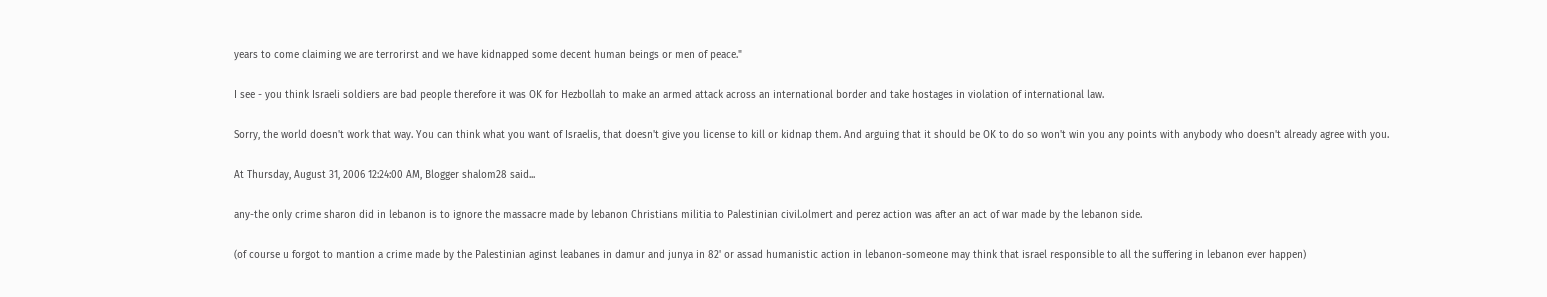years to come claiming we are terrorirst and we have kidnapped some decent human beings or men of peace."

I see - you think Israeli soldiers are bad people therefore it was OK for Hezbollah to make an armed attack across an international border and take hostages in violation of international law.

Sorry, the world doesn't work that way. You can think what you want of Israelis, that doesn't give you license to kill or kidnap them. And arguing that it should be OK to do so won't win you any points with anybody who doesn't already agree with you.

At Thursday, August 31, 2006 12:24:00 AM, Blogger shalom28 said...

any-the only crime sharon did in lebanon is to ignore the massacre made by lebanon Christians militia to Palestinian civil.olmert and perez action was after an act of war made by the lebanon side.

(of course u forgot to mantion a crime made by the Palestinian aginst leabanes in damur and junya in 82' or assad humanistic action in lebanon-someone may think that israel responsible to all the suffering in lebanon ever happen)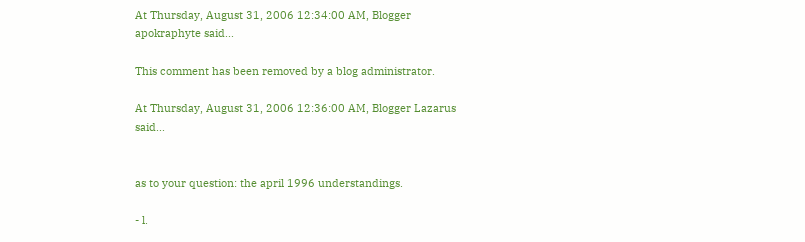At Thursday, August 31, 2006 12:34:00 AM, Blogger apokraphyte said...

This comment has been removed by a blog administrator.

At Thursday, August 31, 2006 12:36:00 AM, Blogger Lazarus said...


as to your question: the april 1996 understandings.

- l.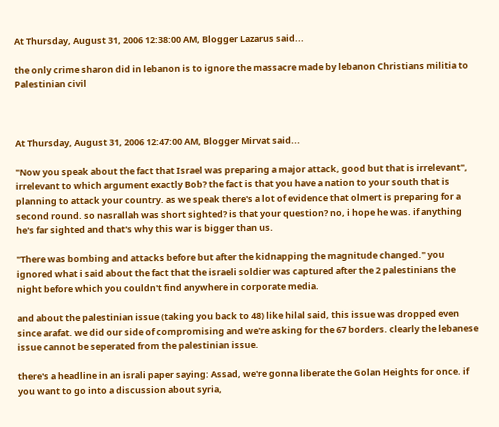At Thursday, August 31, 2006 12:38:00 AM, Blogger Lazarus said...

the only crime sharon did in lebanon is to ignore the massacre made by lebanon Christians militia to Palestinian civil



At Thursday, August 31, 2006 12:47:00 AM, Blogger Mirvat said...

"Now you speak about the fact that Israel was preparing a major attack, good but that is irrelevant", irrelevant to which argument exactly Bob? the fact is that you have a nation to your south that is planning to attack your country. as we speak there's a lot of evidence that olmert is preparing for a second round. so nasrallah was short sighted? is that your question? no, i hope he was. if anything he's far sighted and that's why this war is bigger than us.

"There was bombing and attacks before but after the kidnapping the magnitude changed." you ignored what i said about the fact that the israeli soldier was captured after the 2 palestinians the night before which you couldn't find anywhere in corporate media.

and about the palestinian issue (taking you back to 48) like hilal said, this issue was dropped even since arafat. we did our side of compromising and we're asking for the 67 borders. clearly the lebanese issue cannot be seperated from the palestinian issue.

there's a headline in an israli paper saying: Assad, we're gonna liberate the Golan Heights for once. if you want to go into a discussion about syria,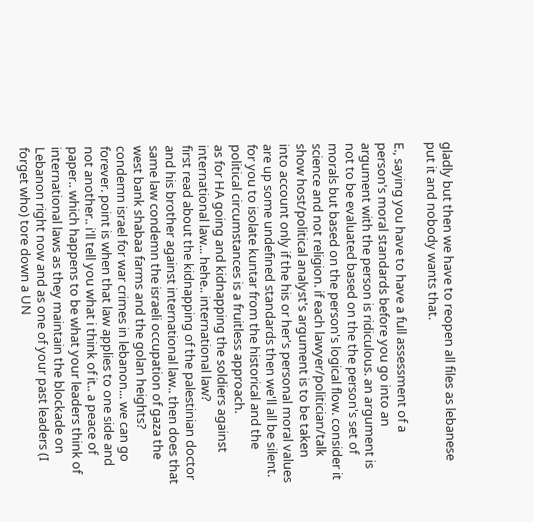gladly but then we have to reopen all files as lebanese put it and nobody wants that.

E., saying you have to have a full assessment of a person's moral standards before you go into an argument with the person is ridiculous. an argument is not to be evaluated based on the the person's set of morals but based on the person's logical flow. consider it science and not religion. if each lawyer/politician/talk show host/political analyst's argument is to be taken into account only if the his or her's personal moral values are up some undefined standards then we'll all be silent.
for you to isolate kuntar from the historical and the political circumstances is a fruitless approach.
as for HA going and kidnapping the soldiers against international law... hehe.. international law?
first read about the kidnapping of the palestinian doctor and his brother against international law.. then does that same law condemn the israeli occupation of gaza the west bank shabaa farms and the golan heights? condemn israel for war crimes in lebanon... we can go forever. point is when that law applies to one side and not another.. i'll tell you what i think of it.. a peace of paper.. which happens to be what your leaders think of international laws as they maintain the blockade on Lebanon right now and as one of your past leaders (I forget who) tore down a UN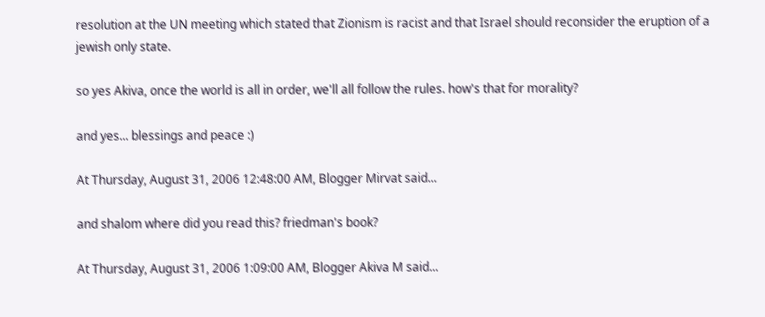resolution at the UN meeting which stated that Zionism is racist and that Israel should reconsider the eruption of a jewish only state.

so yes Akiva, once the world is all in order, we'll all follow the rules. how's that for morality?

and yes... blessings and peace :)

At Thursday, August 31, 2006 12:48:00 AM, Blogger Mirvat said...

and shalom where did you read this? friedman's book?

At Thursday, August 31, 2006 1:09:00 AM, Blogger Akiva M said...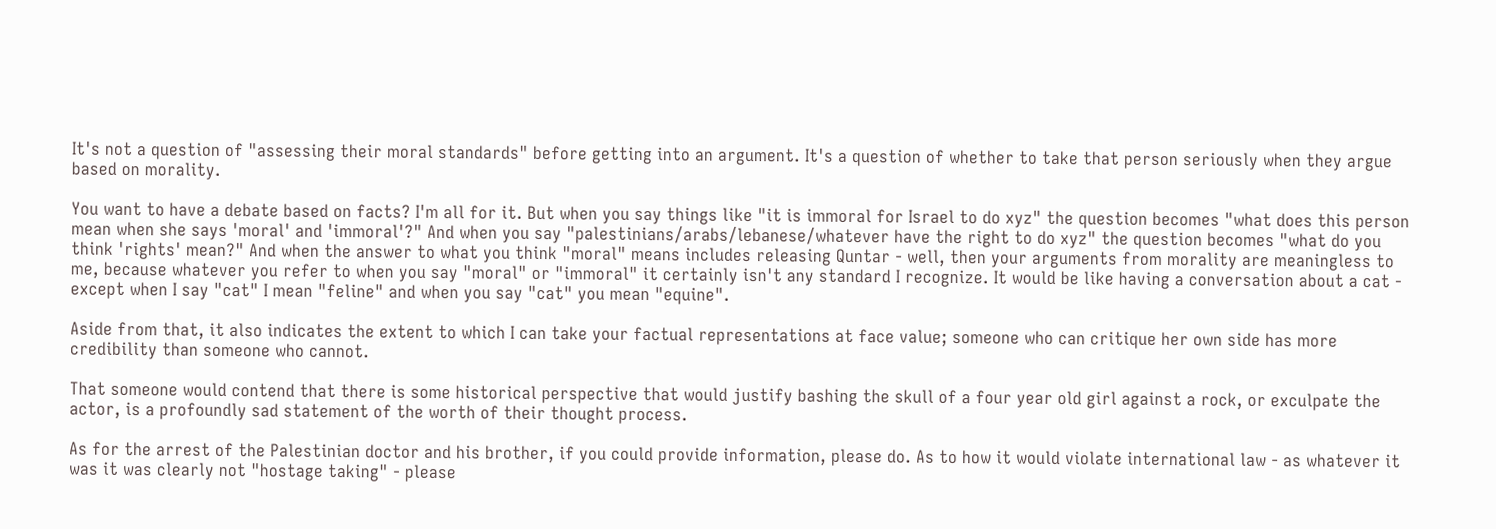It's not a question of "assessing their moral standards" before getting into an argument. It's a question of whether to take that person seriously when they argue based on morality.

You want to have a debate based on facts? I'm all for it. But when you say things like "it is immoral for Israel to do xyz" the question becomes "what does this person mean when she says 'moral' and 'immoral'?" And when you say "palestinians/arabs/lebanese/whatever have the right to do xyz" the question becomes "what do you think 'rights' mean?" And when the answer to what you think "moral" means includes releasing Quntar - well, then your arguments from morality are meaningless to me, because whatever you refer to when you say "moral" or "immoral" it certainly isn't any standard I recognize. It would be like having a conversation about a cat - except when I say "cat" I mean "feline" and when you say "cat" you mean "equine".

Aside from that, it also indicates the extent to which I can take your factual representations at face value; someone who can critique her own side has more credibility than someone who cannot.

That someone would contend that there is some historical perspective that would justify bashing the skull of a four year old girl against a rock, or exculpate the actor, is a profoundly sad statement of the worth of their thought process.

As for the arrest of the Palestinian doctor and his brother, if you could provide information, please do. As to how it would violate international law - as whatever it was it was clearly not "hostage taking" - please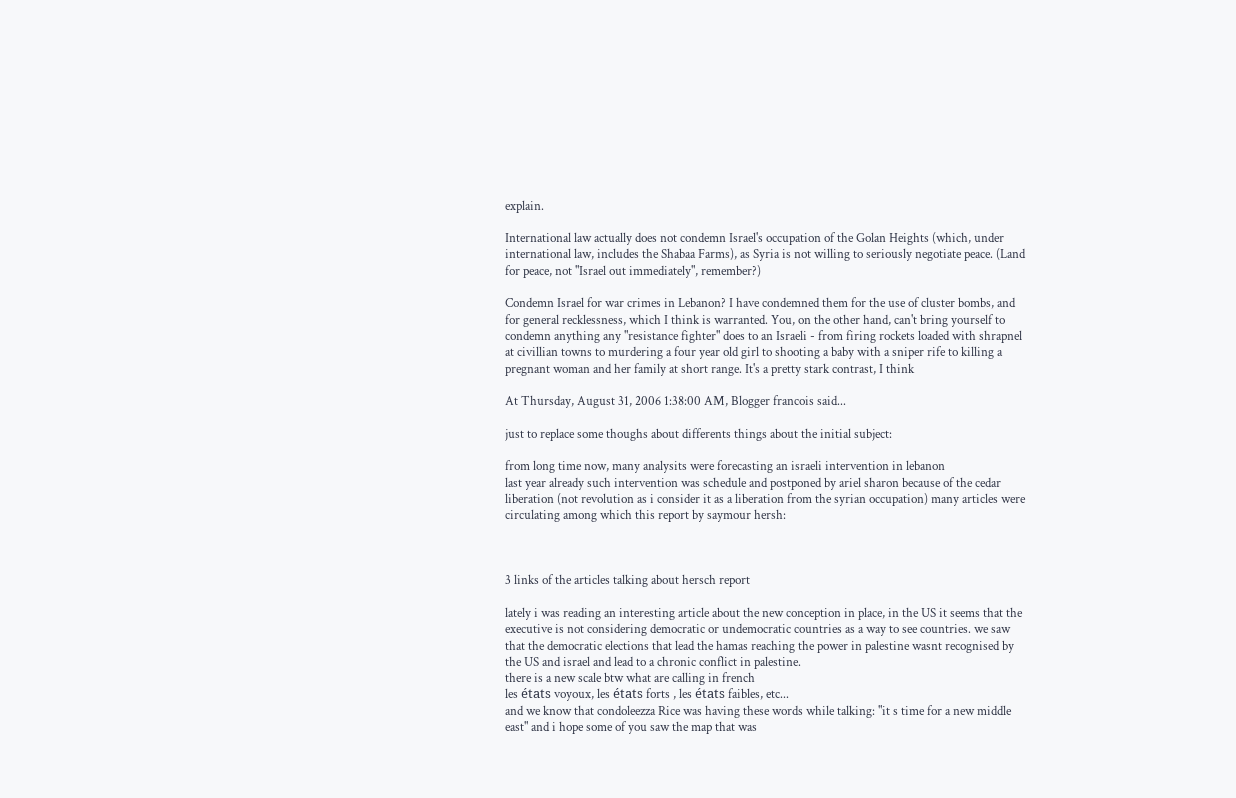explain.

International law actually does not condemn Israel's occupation of the Golan Heights (which, under international law, includes the Shabaa Farms), as Syria is not willing to seriously negotiate peace. (Land for peace, not "Israel out immediately", remember?)

Condemn Israel for war crimes in Lebanon? I have condemned them for the use of cluster bombs, and for general recklessness, which I think is warranted. You, on the other hand, can't bring yourself to condemn anything any "resistance fighter" does to an Israeli - from firing rockets loaded with shrapnel at civillian towns to murdering a four year old girl to shooting a baby with a sniper rife to killing a pregnant woman and her family at short range. It's a pretty stark contrast, I think

At Thursday, August 31, 2006 1:38:00 AM, Blogger francois said...

just to replace some thoughs about differents things about the initial subject:

from long time now, many analysits were forecasting an israeli intervention in lebanon
last year already such intervention was schedule and postponed by ariel sharon because of the cedar liberation (not revolution as i consider it as a liberation from the syrian occupation) many articles were circulating among which this report by saymour hersh:



3 links of the articles talking about hersch report

lately i was reading an interesting article about the new conception in place, in the US it seems that the executive is not considering democratic or undemocratic countries as a way to see countries. we saw that the democratic elections that lead the hamas reaching the power in palestine wasnt recognised by the US and israel and lead to a chronic conflict in palestine.
there is a new scale btw what are calling in french
les états voyoux, les états forts , les états faibles, etc...
and we know that condoleezza Rice was having these words while talking: "it s time for a new middle east" and i hope some of you saw the map that was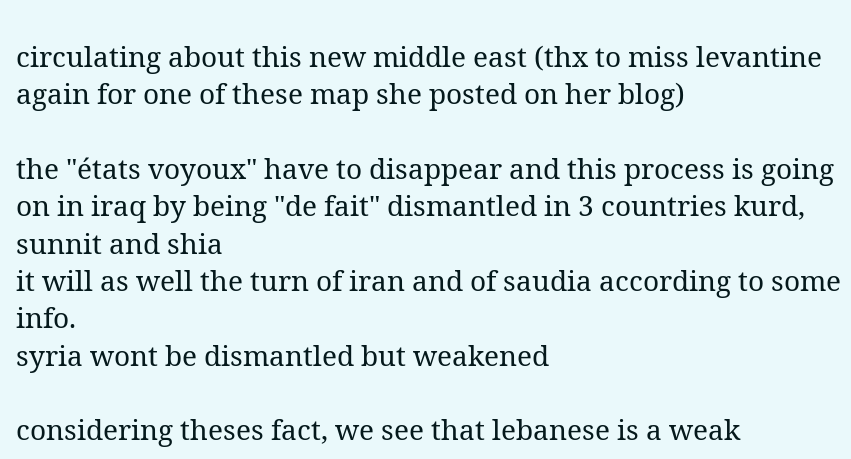circulating about this new middle east (thx to miss levantine again for one of these map she posted on her blog)

the "états voyoux" have to disappear and this process is going on in iraq by being "de fait" dismantled in 3 countries kurd, sunnit and shia
it will as well the turn of iran and of saudia according to some info.
syria wont be dismantled but weakened

considering theses fact, we see that lebanese is a weak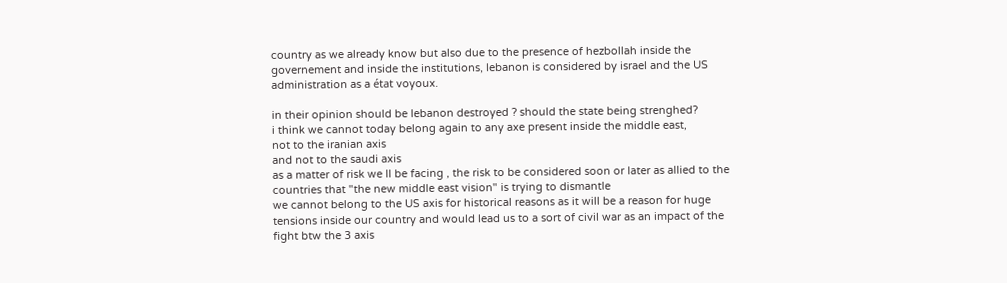country as we already know but also due to the presence of hezbollah inside the governement and inside the institutions, lebanon is considered by israel and the US administration as a état voyoux.

in their opinion should be lebanon destroyed ? should the state being strenghed?
i think we cannot today belong again to any axe present inside the middle east,
not to the iranian axis
and not to the saudi axis
as a matter of risk we ll be facing , the risk to be considered soon or later as allied to the countries that "the new middle east vision" is trying to dismantle
we cannot belong to the US axis for historical reasons as it will be a reason for huge tensions inside our country and would lead us to a sort of civil war as an impact of the fight btw the 3 axis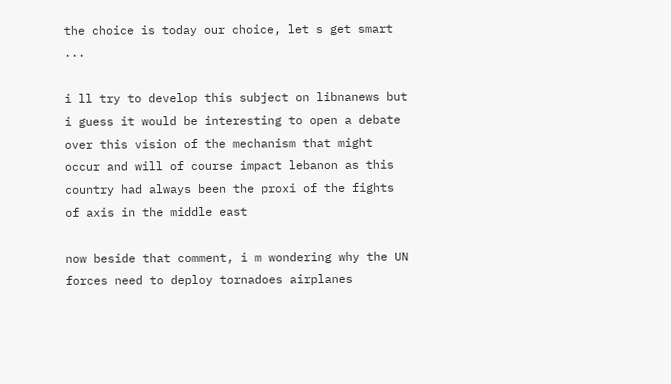the choice is today our choice, let s get smart ...

i ll try to develop this subject on libnanews but i guess it would be interesting to open a debate over this vision of the mechanism that might occur and will of course impact lebanon as this country had always been the proxi of the fights of axis in the middle east

now beside that comment, i m wondering why the UN forces need to deploy tornadoes airplanes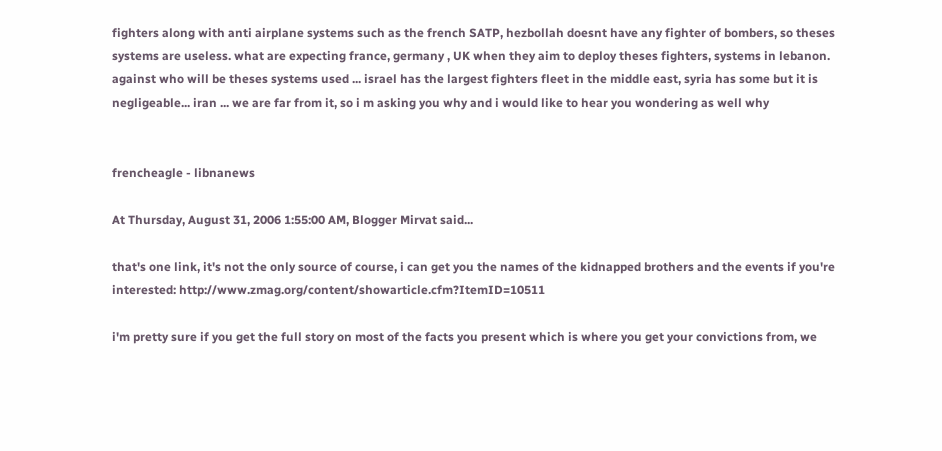fighters along with anti airplane systems such as the french SATP, hezbollah doesnt have any fighter of bombers, so theses systems are useless. what are expecting france, germany , UK when they aim to deploy theses fighters, systems in lebanon. against who will be theses systems used ... israel has the largest fighters fleet in the middle east, syria has some but it is negligeable... iran ... we are far from it, so i m asking you why and i would like to hear you wondering as well why


frencheagle - libnanews

At Thursday, August 31, 2006 1:55:00 AM, Blogger Mirvat said...

that's one link, it's not the only source of course, i can get you the names of the kidnapped brothers and the events if you're interested: http://www.zmag.org/content/showarticle.cfm?ItemID=10511

i'm pretty sure if you get the full story on most of the facts you present which is where you get your convictions from, we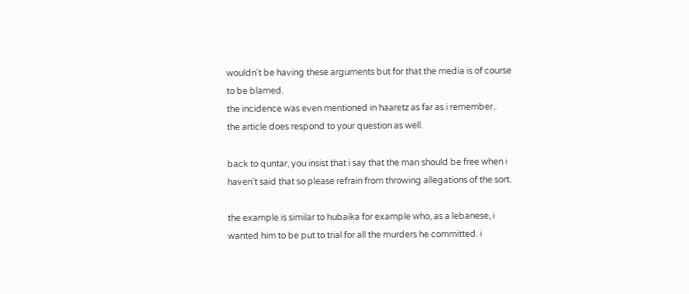wouldn't be having these arguments but for that the media is of course to be blamed.
the incidence was even mentioned in haaretz as far as i remember..
the article does respond to your question as well.

back to quntar, you insist that i say that the man should be free when i haven't said that so please refrain from throwing allegations of the sort.

the example is similar to hubaika for example who, as a lebanese, i wanted him to be put to trial for all the murders he committed. i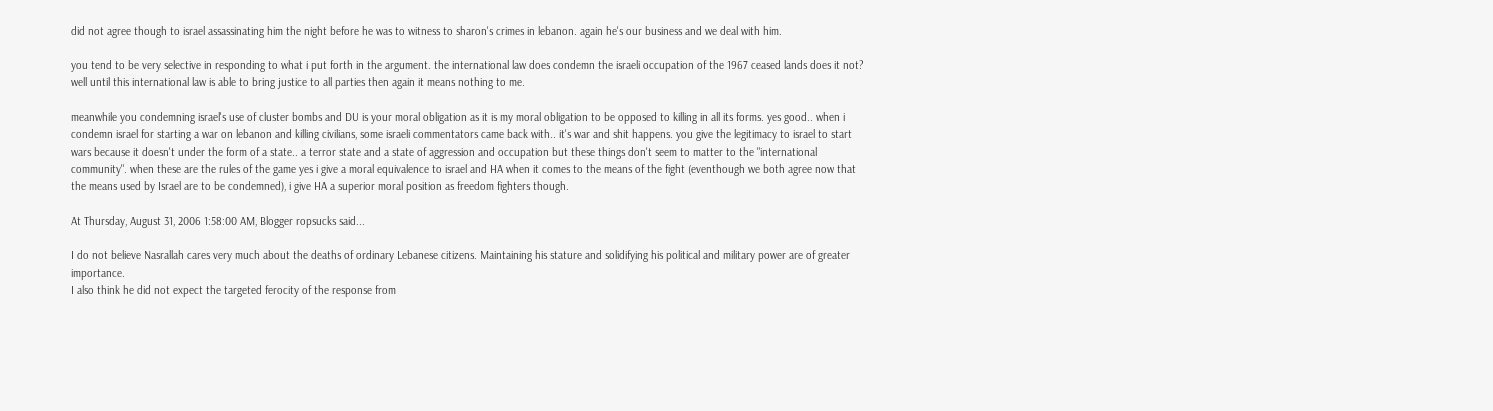did not agree though to israel assassinating him the night before he was to witness to sharon's crimes in lebanon. again he's our business and we deal with him.

you tend to be very selective in responding to what i put forth in the argument. the international law does condemn the israeli occupation of the 1967 ceased lands does it not? well until this international law is able to bring justice to all parties then again it means nothing to me.

meanwhile you condemning israel's use of cluster bombs and DU is your moral obligation as it is my moral obligation to be opposed to killing in all its forms. yes good.. when i condemn israel for starting a war on lebanon and killing civilians, some israeli commentators came back with.. it's war and shit happens. you give the legitimacy to israel to start wars because it doesn't under the form of a state.. a terror state and a state of aggression and occupation but these things don't seem to matter to the "international community". when these are the rules of the game yes i give a moral equivalence to israel and HA when it comes to the means of the fight (eventhough we both agree now that the means used by Israel are to be condemned), i give HA a superior moral position as freedom fighters though.

At Thursday, August 31, 2006 1:58:00 AM, Blogger ropsucks said...

I do not believe Nasrallah cares very much about the deaths of ordinary Lebanese citizens. Maintaining his stature and solidifying his political and military power are of greater importance.
I also think he did not expect the targeted ferocity of the response from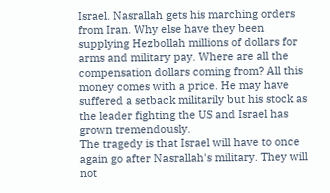Israel. Nasrallah gets his marching orders from Iran. Why else have they been supplying Hezbollah millions of dollars for arms and military pay. Where are all the compensation dollars coming from? All this money comes with a price. He may have suffered a setback militarily but his stock as the leader fighting the US and Israel has grown tremendously.
The tragedy is that Israel will have to once again go after Nasrallah's military. They will not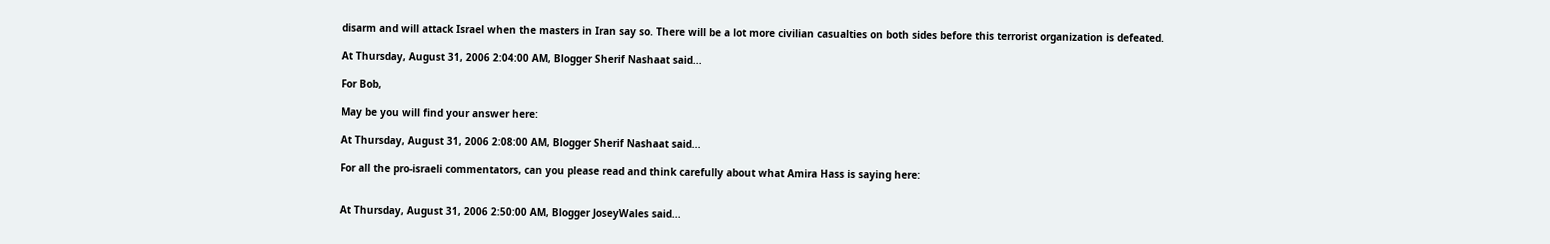disarm and will attack Israel when the masters in Iran say so. There will be a lot more civilian casualties on both sides before this terrorist organization is defeated.

At Thursday, August 31, 2006 2:04:00 AM, Blogger Sherif Nashaat said...

For Bob,

May be you will find your answer here:

At Thursday, August 31, 2006 2:08:00 AM, Blogger Sherif Nashaat said...

For all the pro-israeli commentators, can you please read and think carefully about what Amira Hass is saying here:


At Thursday, August 31, 2006 2:50:00 AM, Blogger JoseyWales said...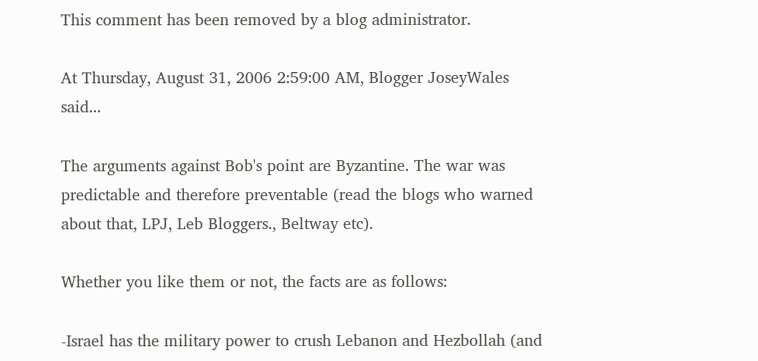This comment has been removed by a blog administrator.

At Thursday, August 31, 2006 2:59:00 AM, Blogger JoseyWales said...

The arguments against Bob's point are Byzantine. The war was predictable and therefore preventable (read the blogs who warned about that, LPJ, Leb Bloggers., Beltway etc).

Whether you like them or not, the facts are as follows:

-Israel has the military power to crush Lebanon and Hezbollah (and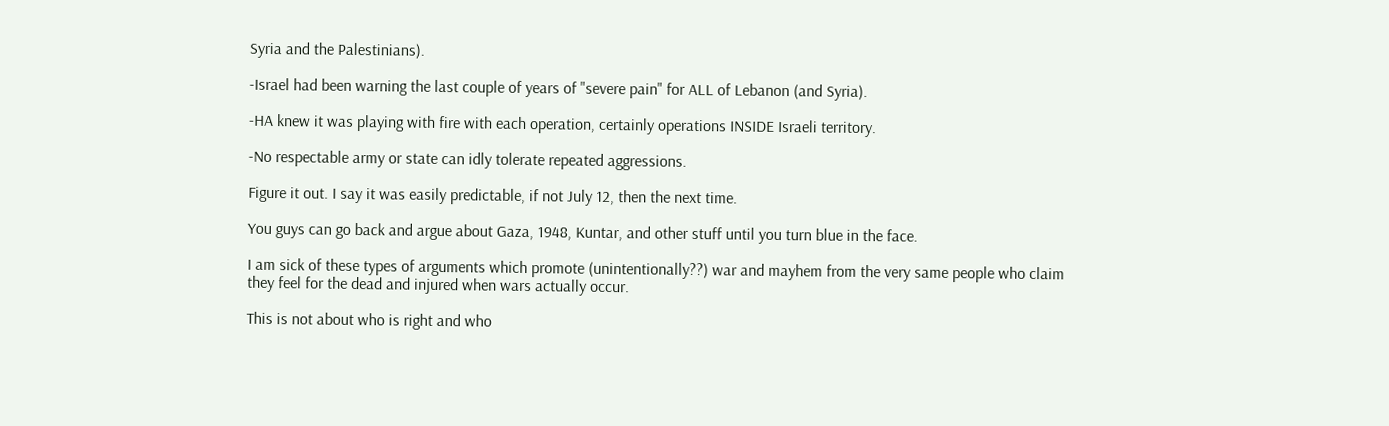Syria and the Palestinians).

-Israel had been warning the last couple of years of "severe pain" for ALL of Lebanon (and Syria).

-HA knew it was playing with fire with each operation, certainly operations INSIDE Israeli territory.

-No respectable army or state can idly tolerate repeated aggressions.

Figure it out. I say it was easily predictable, if not July 12, then the next time.

You guys can go back and argue about Gaza, 1948, Kuntar, and other stuff until you turn blue in the face.

I am sick of these types of arguments which promote (unintentionally??) war and mayhem from the very same people who claim they feel for the dead and injured when wars actually occur.

This is not about who is right and who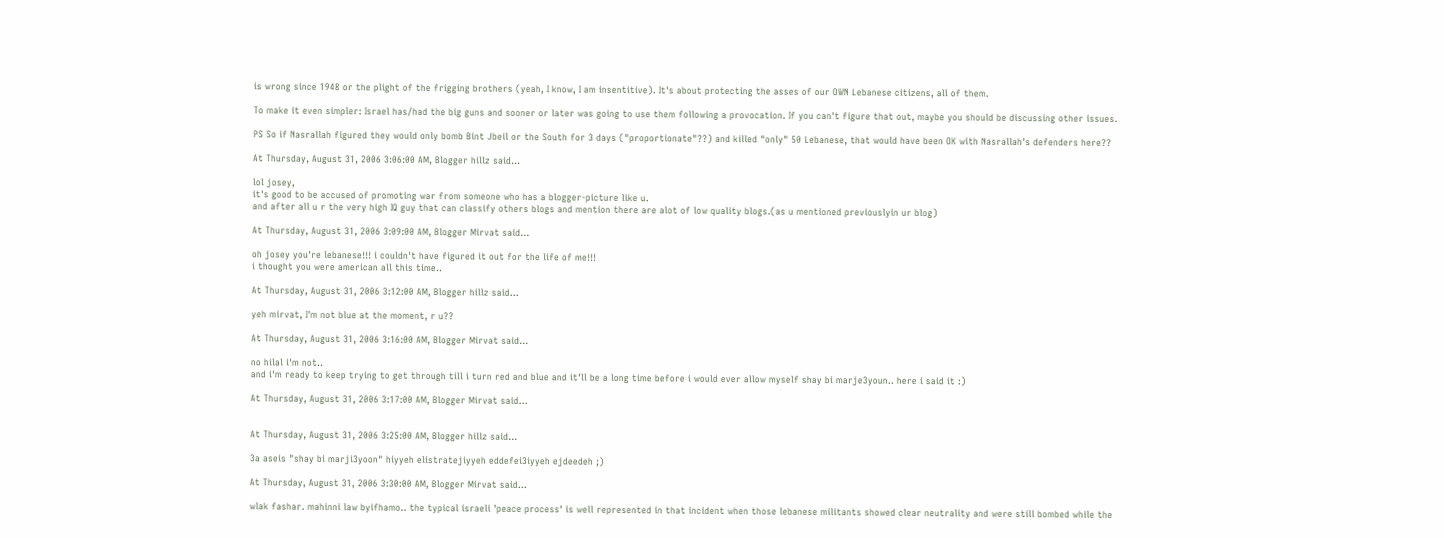is wrong since 1948 or the plight of the frigging brothers (yeah, I know, I am insentitive). It's about protecting the asses of our OWN Lebanese citizens, all of them.

To make it even simpler: Israel has/had the big guns and sooner or later was going to use them following a provocation. If you can't figure that out, maybe you should be discussing other issues.

PS So if Nasrallah figured they would only bomb Bint Jbeil or the South for 3 days ("proportionate"??) and killed "only" 50 Lebanese, that would have been OK with Nasrallah's defenders here??

At Thursday, August 31, 2006 3:06:00 AM, Blogger hillz said...

lol josey,
it's good to be accused of promoting war from someone who has a blogger-picture like u.
and after all u r the very high IQ guy that can classify others blogs and mention there are alot of low quality blogs.(as u mentioned previouslyin ur blog)

At Thursday, August 31, 2006 3:09:00 AM, Blogger Mirvat said...

oh josey you're lebanese!!! i couldn't have figured it out for the life of me!!!
i thought you were american all this time..

At Thursday, August 31, 2006 3:12:00 AM, Blogger hillz said...

yeh mirvat, I'm not blue at the moment, r u??

At Thursday, August 31, 2006 3:16:00 AM, Blogger Mirvat said...

no hilal i'm not..
and i'm ready to keep trying to get through till i turn red and blue and it'll be a long time before i would ever allow myself shay bi marje3youn.. here i said it :)

At Thursday, August 31, 2006 3:17:00 AM, Blogger Mirvat said...


At Thursday, August 31, 2006 3:25:00 AM, Blogger hillz said...

3a aseis "shay bi marji3yoon" hiyyeh elistratejiyyeh eddefei3iyyeh ejdeedeh ;)

At Thursday, August 31, 2006 3:30:00 AM, Blogger Mirvat said...

wlak fashar. mahinni law byifhamo.. the typical israeli 'peace process' is well represented in that incident when those lebanese militants showed clear neutrality and were still bombed while the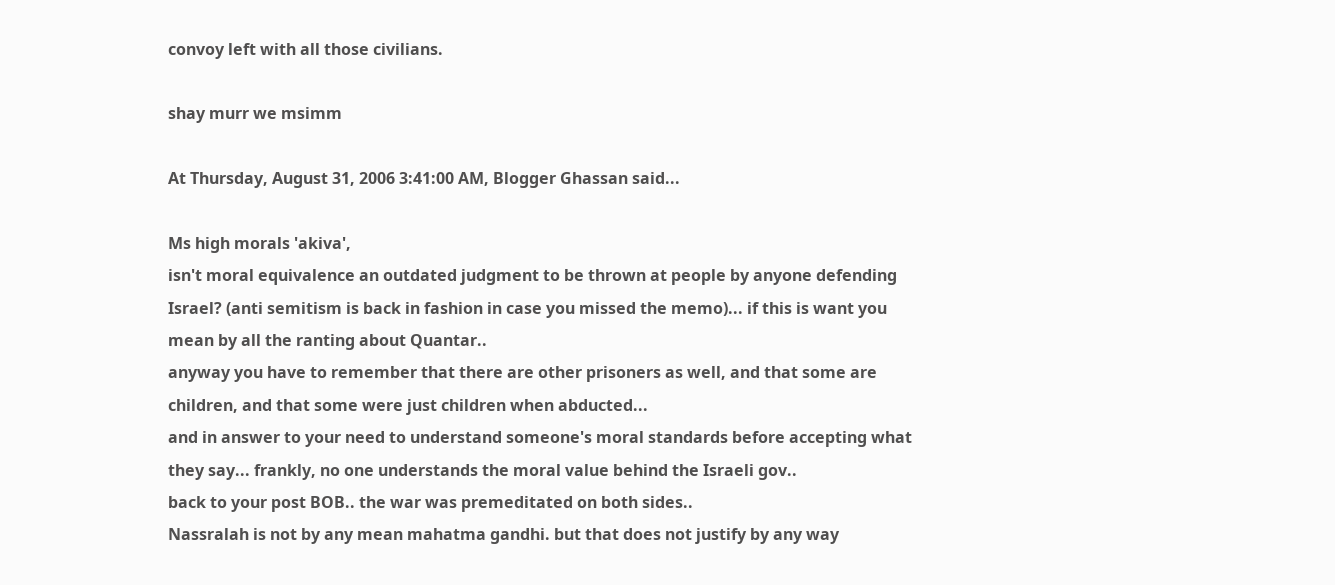convoy left with all those civilians.

shay murr we msimm

At Thursday, August 31, 2006 3:41:00 AM, Blogger Ghassan said...

Ms high morals 'akiva',
isn't moral equivalence an outdated judgment to be thrown at people by anyone defending Israel? (anti semitism is back in fashion in case you missed the memo)... if this is want you mean by all the ranting about Quantar..
anyway you have to remember that there are other prisoners as well, and that some are children, and that some were just children when abducted...
and in answer to your need to understand someone's moral standards before accepting what they say... frankly, no one understands the moral value behind the Israeli gov..
back to your post BOB.. the war was premeditated on both sides..
Nassralah is not by any mean mahatma gandhi. but that does not justify by any way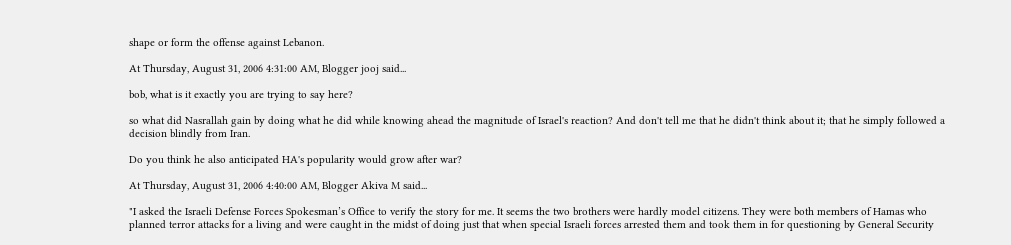shape or form the offense against Lebanon.

At Thursday, August 31, 2006 4:31:00 AM, Blogger jooj said...

bob, what is it exactly you are trying to say here?

so what did Nasrallah gain by doing what he did while knowing ahead the magnitude of Israel's reaction? And don't tell me that he didn't think about it; that he simply followed a decision blindly from Iran.

Do you think he also anticipated HA's popularity would grow after war?

At Thursday, August 31, 2006 4:40:00 AM, Blogger Akiva M said...

"I asked the Israeli Defense Forces Spokesman’s Office to verify the story for me. It seems the two brothers were hardly model citizens. They were both members of Hamas who planned terror attacks for a living and were caught in the midst of doing just that when special Israeli forces arrested them and took them in for questioning by General Security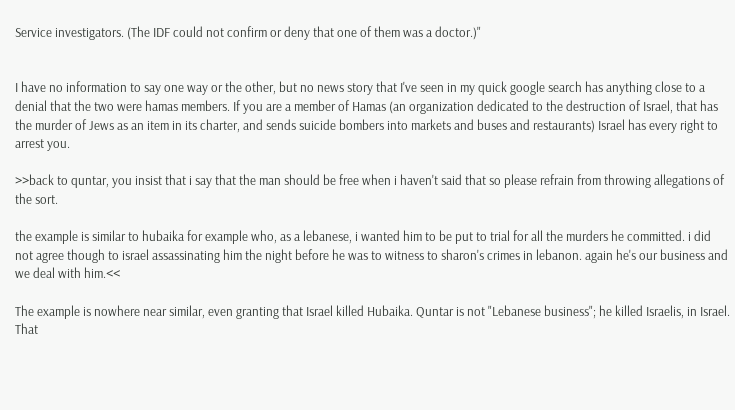Service investigators. (The IDF could not confirm or deny that one of them was a doctor.)"


I have no information to say one way or the other, but no news story that I've seen in my quick google search has anything close to a denial that the two were hamas members. If you are a member of Hamas (an organization dedicated to the destruction of Israel, that has the murder of Jews as an item in its charter, and sends suicide bombers into markets and buses and restaurants) Israel has every right to arrest you.

>>back to quntar, you insist that i say that the man should be free when i haven't said that so please refrain from throwing allegations of the sort.

the example is similar to hubaika for example who, as a lebanese, i wanted him to be put to trial for all the murders he committed. i did not agree though to israel assassinating him the night before he was to witness to sharon's crimes in lebanon. again he's our business and we deal with him.<<

The example is nowhere near similar, even granting that Israel killed Hubaika. Quntar is not "Lebanese business"; he killed Israelis, in Israel. That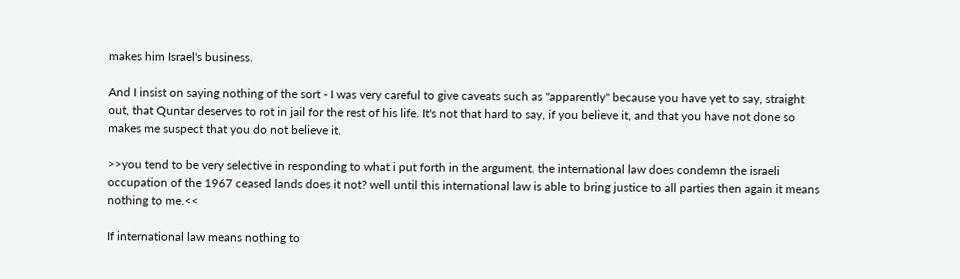makes him Israel's business.

And I insist on saying nothing of the sort - I was very careful to give caveats such as "apparently" because you have yet to say, straight out, that Quntar deserves to rot in jail for the rest of his life. It's not that hard to say, if you believe it, and that you have not done so makes me suspect that you do not believe it.

>>you tend to be very selective in responding to what i put forth in the argument. the international law does condemn the israeli occupation of the 1967 ceased lands does it not? well until this international law is able to bring justice to all parties then again it means nothing to me.<<

If international law means nothing to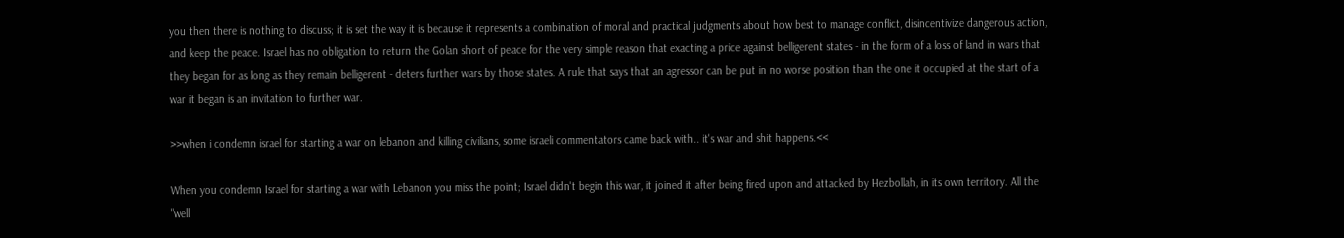you then there is nothing to discuss; it is set the way it is because it represents a combination of moral and practical judgments about how best to manage conflict, disincentivize dangerous action, and keep the peace. Israel has no obligation to return the Golan short of peace for the very simple reason that exacting a price against belligerent states - in the form of a loss of land in wars that they began for as long as they remain belligerent - deters further wars by those states. A rule that says that an agressor can be put in no worse position than the one it occupied at the start of a war it began is an invitation to further war.

>>when i condemn israel for starting a war on lebanon and killing civilians, some israeli commentators came back with.. it's war and shit happens.<<

When you condemn Israel for starting a war with Lebanon you miss the point; Israel didn't begin this war, it joined it after being fired upon and attacked by Hezbollah, in its own territory. All the "well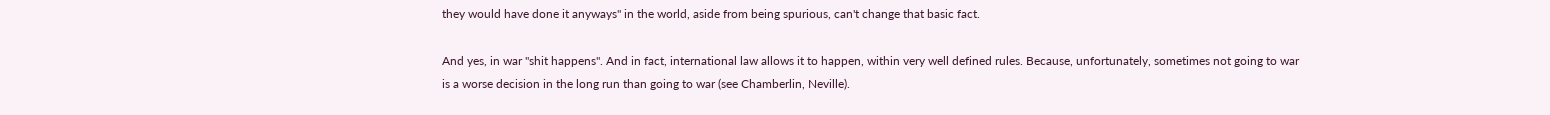they would have done it anyways" in the world, aside from being spurious, can't change that basic fact.

And yes, in war "shit happens". And in fact, international law allows it to happen, within very well defined rules. Because, unfortunately, sometimes not going to war is a worse decision in the long run than going to war (see Chamberlin, Neville).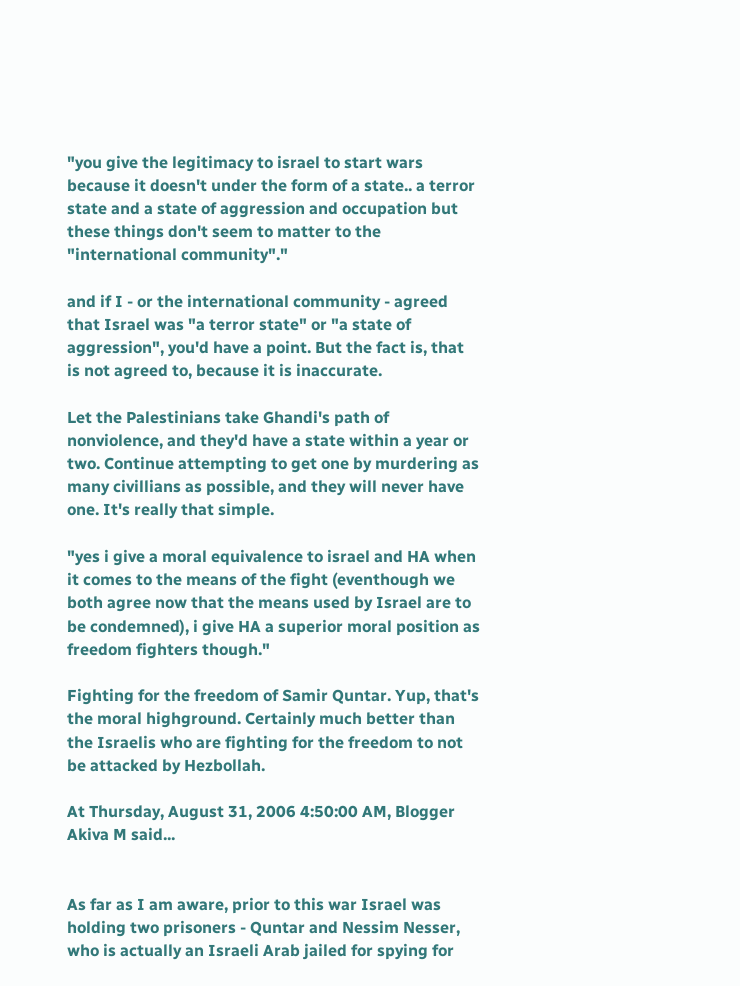"you give the legitimacy to israel to start wars because it doesn't under the form of a state.. a terror state and a state of aggression and occupation but these things don't seem to matter to the "international community"."

and if I - or the international community - agreed that Israel was "a terror state" or "a state of aggression", you'd have a point. But the fact is, that is not agreed to, because it is inaccurate.

Let the Palestinians take Ghandi's path of nonviolence, and they'd have a state within a year or two. Continue attempting to get one by murdering as many civillians as possible, and they will never have one. It's really that simple.

"yes i give a moral equivalence to israel and HA when it comes to the means of the fight (eventhough we both agree now that the means used by Israel are to be condemned), i give HA a superior moral position as freedom fighters though."

Fighting for the freedom of Samir Quntar. Yup, that's the moral highground. Certainly much better than the Israelis who are fighting for the freedom to not be attacked by Hezbollah.

At Thursday, August 31, 2006 4:50:00 AM, Blogger Akiva M said...


As far as I am aware, prior to this war Israel was holding two prisoners - Quntar and Nessim Nesser, who is actually an Israeli Arab jailed for spying for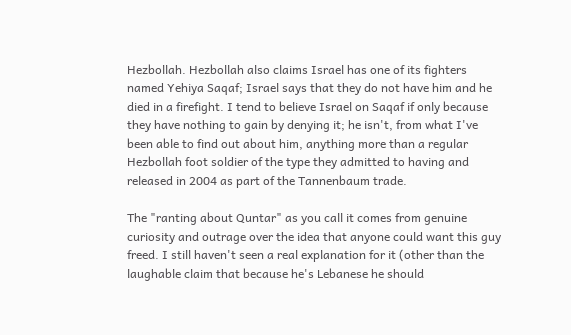Hezbollah. Hezbollah also claims Israel has one of its fighters named Yehiya Saqaf; Israel says that they do not have him and he died in a firefight. I tend to believe Israel on Saqaf if only because they have nothing to gain by denying it; he isn't, from what I've been able to find out about him, anything more than a regular Hezbollah foot soldier of the type they admitted to having and released in 2004 as part of the Tannenbaum trade.

The "ranting about Quntar" as you call it comes from genuine curiosity and outrage over the idea that anyone could want this guy freed. I still haven't seen a real explanation for it (other than the laughable claim that because he's Lebanese he should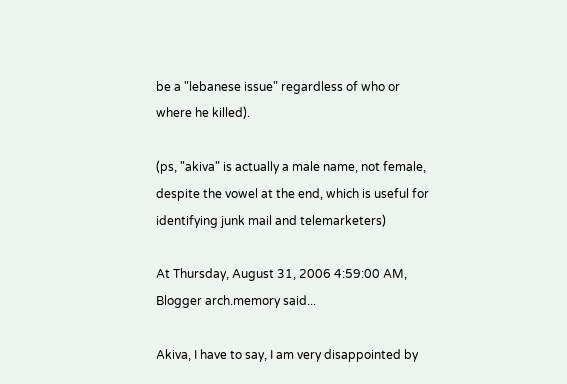be a "lebanese issue" regardless of who or where he killed).

(ps, "akiva" is actually a male name, not female, despite the vowel at the end, which is useful for identifying junk mail and telemarketers)

At Thursday, August 31, 2006 4:59:00 AM, Blogger arch.memory said...

Akiva, I have to say, I am very disappointed by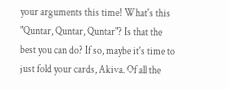your arguments this time! What's this "Quntar, Quntar, Quntar"? Is that the best you can do? If so, maybe it's time to just fold your cards, Akiva. Of all the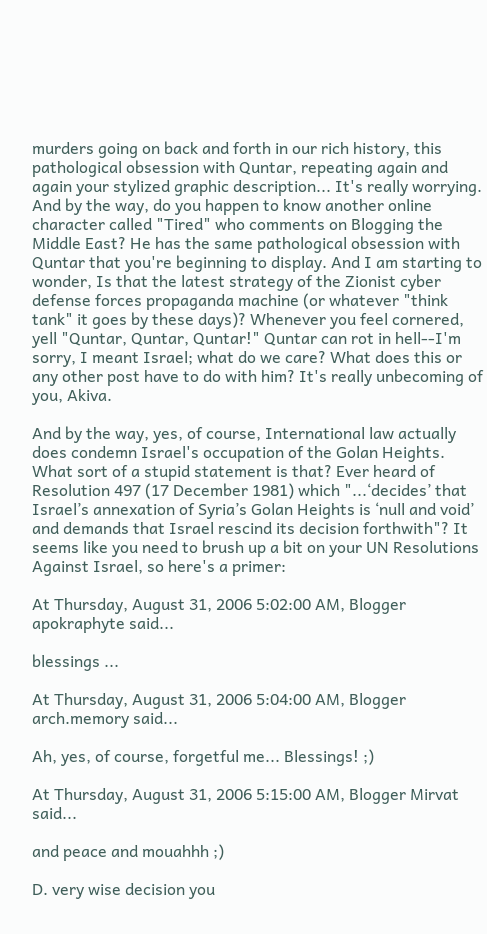murders going on back and forth in our rich history, this pathological obsession with Quntar, repeating again and again your stylized graphic description... It's really worrying. And by the way, do you happen to know another online character called "Tired" who comments on Blogging the Middle East? He has the same pathological obsession with Quntar that you're beginning to display. And I am starting to wonder, Is that the latest strategy of the Zionist cyber defense forces propaganda machine (or whatever "think tank" it goes by these days)? Whenever you feel cornered, yell "Quntar, Quntar, Quntar!" Quntar can rot in hell--I'm sorry, I meant Israel; what do we care? What does this or any other post have to do with him? It's really unbecoming of you, Akiva.

And by the way, yes, of course, International law actually does condemn Israel's occupation of the Golan Heights. What sort of a stupid statement is that? Ever heard of Resolution 497 (17 December 1981) which "...‘decides’ that Israel’s annexation of Syria’s Golan Heights is ‘null and void’ and demands that Israel rescind its decision forthwith"? It seems like you need to brush up a bit on your UN Resolutions Against Israel, so here's a primer:

At Thursday, August 31, 2006 5:02:00 AM, Blogger apokraphyte said...

blessings ...

At Thursday, August 31, 2006 5:04:00 AM, Blogger arch.memory said...

Ah, yes, of course, forgetful me... Blessings! ;)

At Thursday, August 31, 2006 5:15:00 AM, Blogger Mirvat said...

and peace and mouahhh ;)

D. very wise decision you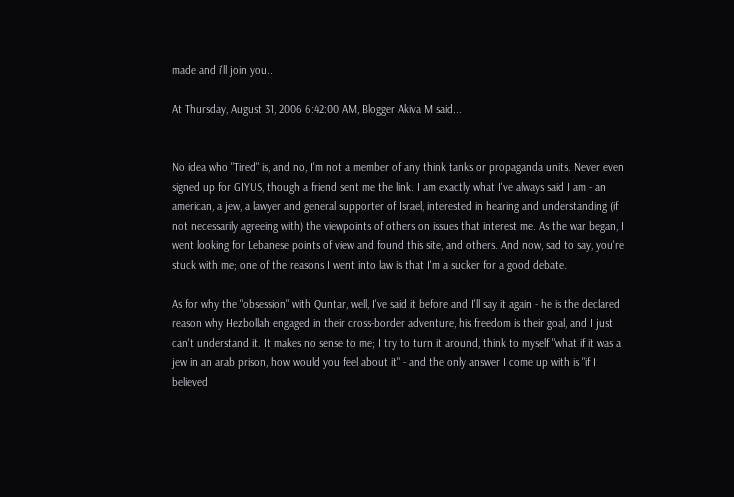made and i'll join you..

At Thursday, August 31, 2006 6:42:00 AM, Blogger Akiva M said...


No idea who "Tired" is, and no, I'm not a member of any think tanks or propaganda units. Never even signed up for GIYUS, though a friend sent me the link. I am exactly what I've always said I am - an american, a jew, a lawyer and general supporter of Israel, interested in hearing and understanding (if not necessarily agreeing with) the viewpoints of others on issues that interest me. As the war began, I went looking for Lebanese points of view and found this site, and others. And now, sad to say, you're stuck with me; one of the reasons I went into law is that I'm a sucker for a good debate.

As for why the "obsession" with Quntar, well, I've said it before and I'll say it again - he is the declared reason why Hezbollah engaged in their cross-border adventure, his freedom is their goal, and I just can't understand it. It makes no sense to me; I try to turn it around, think to myself "what if it was a jew in an arab prison, how would you feel about it" - and the only answer I come up with is "if I believed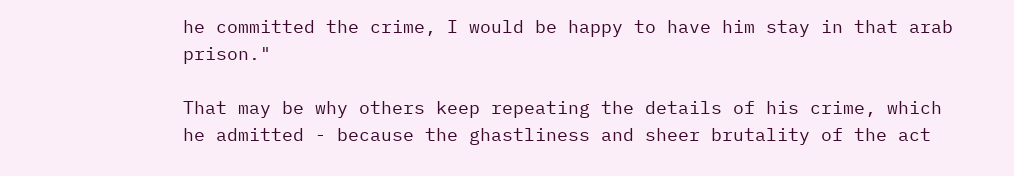he committed the crime, I would be happy to have him stay in that arab prison."

That may be why others keep repeating the details of his crime, which he admitted - because the ghastliness and sheer brutality of the act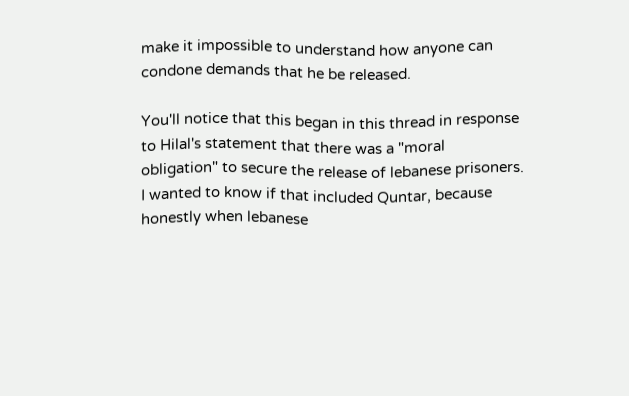make it impossible to understand how anyone can condone demands that he be released.

You'll notice that this began in this thread in response to Hilal's statement that there was a "moral obligation" to secure the release of lebanese prisoners. I wanted to know if that included Quntar, because honestly when lebanese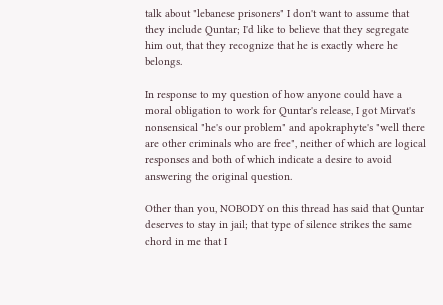talk about "lebanese prisoners" I don't want to assume that they include Quntar; I'd like to believe that they segregate him out, that they recognize that he is exactly where he belongs.

In response to my question of how anyone could have a moral obligation to work for Quntar's release, I got Mirvat's nonsensical "he's our problem" and apokraphyte's "well there are other criminals who are free", neither of which are logical responses and both of which indicate a desire to avoid answering the original question.

Other than you, NOBODY on this thread has said that Quntar deserves to stay in jail; that type of silence strikes the same chord in me that I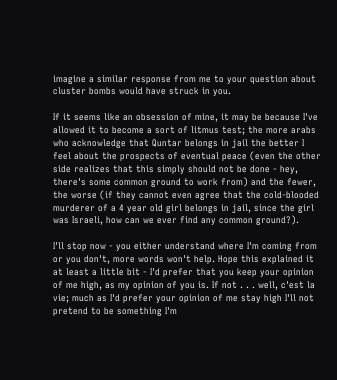imagine a similar response from me to your question about cluster bombs would have struck in you.

If it seems like an obsession of mine, it may be because I've allowed it to become a sort of litmus test; the more arabs who acknowledge that Quntar belongs in jail the better I feel about the prospects of eventual peace (even the other side realizes that this simply should not be done - hey, there's some common ground to work from) and the fewer, the worse (if they cannot even agree that the cold-blooded murderer of a 4 year old girl belongs in jail, since the girl was Israeli, how can we ever find any common ground?).

I'll stop now - you either understand where I'm coming from or you don't, more words won't help. Hope this explained it at least a little bit - I'd prefer that you keep your opinion of me high, as my opinion of you is. If not . . . well, c'est la vie; much as I'd prefer your opinion of me stay high I'll not pretend to be something I'm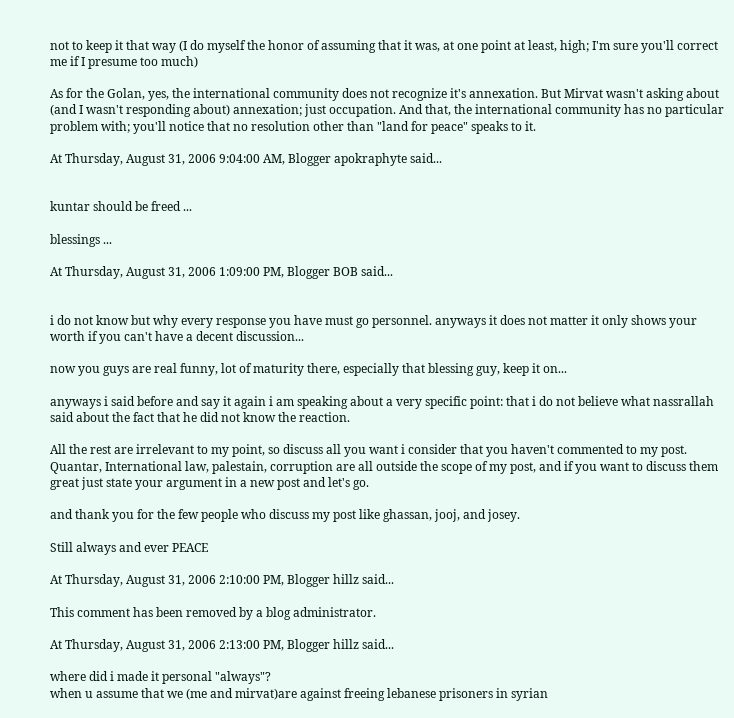not to keep it that way (I do myself the honor of assuming that it was, at one point at least, high; I'm sure you'll correct me if I presume too much)

As for the Golan, yes, the international community does not recognize it's annexation. But Mirvat wasn't asking about (and I wasn't responding about) annexation; just occupation. And that, the international community has no particular problem with; you'll notice that no resolution other than "land for peace" speaks to it.

At Thursday, August 31, 2006 9:04:00 AM, Blogger apokraphyte said...


kuntar should be freed ...

blessings ...

At Thursday, August 31, 2006 1:09:00 PM, Blogger BOB said...


i do not know but why every response you have must go personnel. anyways it does not matter it only shows your worth if you can't have a decent discussion...

now you guys are real funny, lot of maturity there, especially that blessing guy, keep it on...

anyways i said before and say it again i am speaking about a very specific point: that i do not believe what nassrallah said about the fact that he did not know the reaction.

All the rest are irrelevant to my point, so discuss all you want i consider that you haven't commented to my post. Quantar, International law, palestain, corruption are all outside the scope of my post, and if you want to discuss them great just state your argument in a new post and let's go.

and thank you for the few people who discuss my post like ghassan, jooj, and josey.

Still always and ever PEACE

At Thursday, August 31, 2006 2:10:00 PM, Blogger hillz said...

This comment has been removed by a blog administrator.

At Thursday, August 31, 2006 2:13:00 PM, Blogger hillz said...

where did i made it personal "always"?
when u assume that we (me and mirvat)are against freeing lebanese prisoners in syrian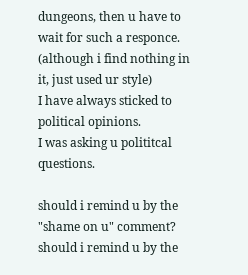dungeons, then u have to wait for such a responce. (although i find nothing in it, just used ur style)
I have always sticked to political opinions.
I was asking u polititcal questions.

should i remind u by the "shame on u" comment?
should i remind u by the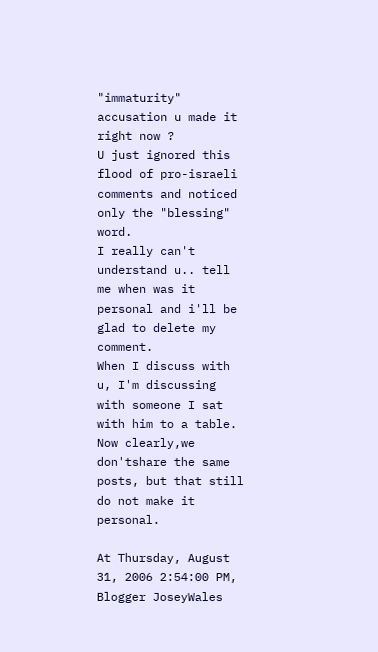"immaturity" accusation u made it right now ?
U just ignored this flood of pro-israeli comments and noticed only the "blessing" word.
I really can't understand u.. tell me when was it personal and i'll be glad to delete my comment.
When I discuss with u, I'm discussing with someone I sat with him to a table. Now clearly,we don'tshare the same posts, but that still do not make it personal.

At Thursday, August 31, 2006 2:54:00 PM, Blogger JoseyWales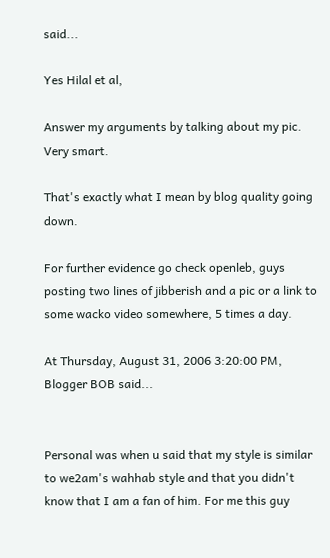said...

Yes Hilal et al,

Answer my arguments by talking about my pic. Very smart.

That's exactly what I mean by blog quality going down.

For further evidence go check openleb, guys posting two lines of jibberish and a pic or a link to some wacko video somewhere, 5 times a day.

At Thursday, August 31, 2006 3:20:00 PM, Blogger BOB said...


Personal was when u said that my style is similar to we2am's wahhab style and that you didn't know that I am a fan of him. For me this guy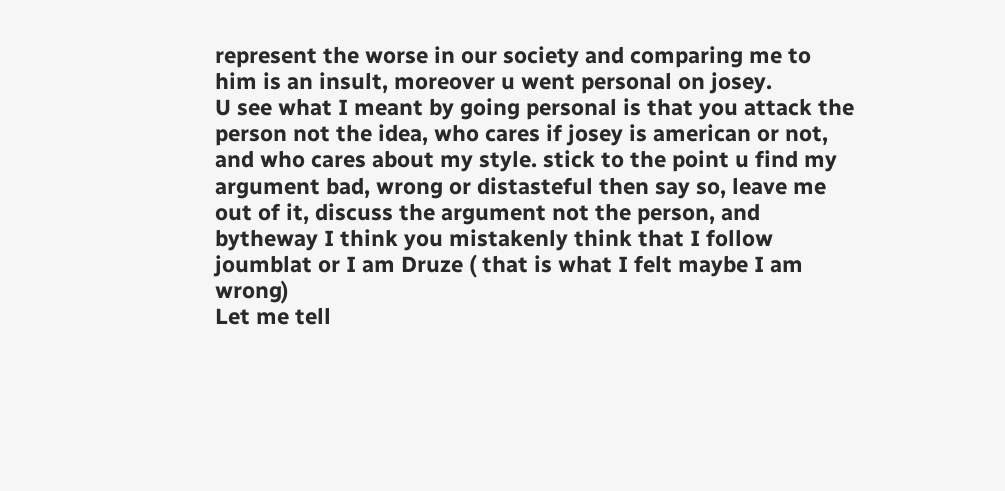represent the worse in our society and comparing me to him is an insult, moreover u went personal on josey.
U see what I meant by going personal is that you attack the person not the idea, who cares if josey is american or not, and who cares about my style. stick to the point u find my argument bad, wrong or distasteful then say so, leave me out of it, discuss the argument not the person, and bytheway I think you mistakenly think that I follow joumblat or I am Druze ( that is what I felt maybe I am wrong)
Let me tell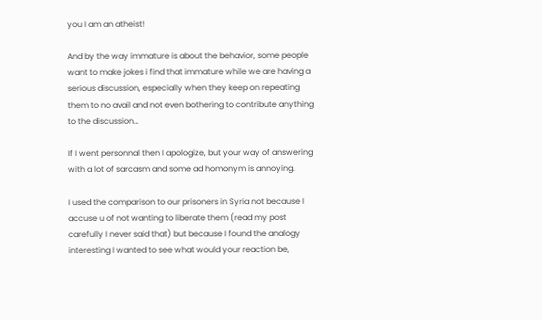you I am an atheist!

And by the way immature is about the behavior, some people want to make jokes i find that immature while we are having a serious discussion, especially when they keep on repeating them to no avail and not even bothering to contribute anything to the discussion…

If I went personnal then I apologize, but your way of answering with a lot of sarcasm and some ad homonym is annoying.

I used the comparison to our prisoners in Syria not because I accuse u of not wanting to liberate them (read my post carefully I never said that) but because I found the analogy interesting I wanted to see what would your reaction be,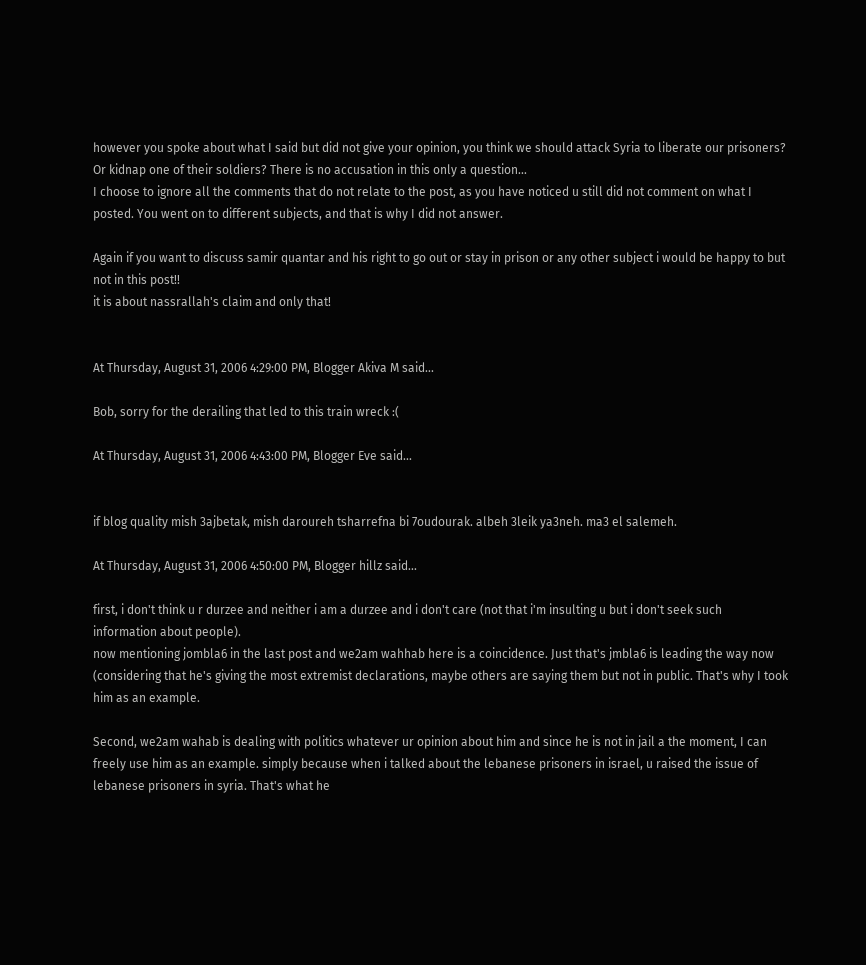however you spoke about what I said but did not give your opinion, you think we should attack Syria to liberate our prisoners? Or kidnap one of their soldiers? There is no accusation in this only a question...
I choose to ignore all the comments that do not relate to the post, as you have noticed u still did not comment on what I posted. You went on to different subjects, and that is why I did not answer.

Again if you want to discuss samir quantar and his right to go out or stay in prison or any other subject i would be happy to but not in this post!!
it is about nassrallah's claim and only that!


At Thursday, August 31, 2006 4:29:00 PM, Blogger Akiva M said...

Bob, sorry for the derailing that led to this train wreck :(

At Thursday, August 31, 2006 4:43:00 PM, Blogger Eve said...


if blog quality mish 3ajbetak, mish daroureh tsharrefna bi 7oudourak. albeh 3leik ya3neh. ma3 el salemeh.

At Thursday, August 31, 2006 4:50:00 PM, Blogger hillz said...

first, i don't think u r durzee and neither i am a durzee and i don't care (not that i'm insulting u but i don't seek such information about people).
now mentioning jombla6 in the last post and we2am wahhab here is a coincidence. Just that's jmbla6 is leading the way now (considering that he's giving the most extremist declarations, maybe others are saying them but not in public. That's why I took him as an example.

Second, we2am wahab is dealing with politics whatever ur opinion about him and since he is not in jail a the moment, I can freely use him as an example. simply because when i talked about the lebanese prisoners in israel, u raised the issue of lebanese prisoners in syria. That's what he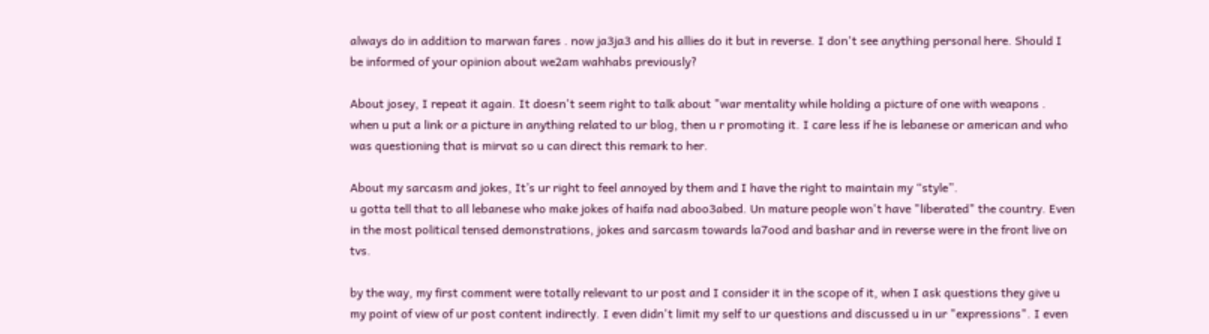always do in addition to marwan fares . now ja3ja3 and his allies do it but in reverse. I don't see anything personal here. Should I be informed of your opinion about we2am wahhabs previously?

About josey, I repeat it again. It doesn't seem right to talk about "war mentality while holding a picture of one with weapons . when u put a link or a picture in anything related to ur blog, then u r promoting it. I care less if he is lebanese or american and who was questioning that is mirvat so u can direct this remark to her.

About my sarcasm and jokes, It’s ur right to feel annoyed by them and I have the right to maintain my “style”.
u gotta tell that to all lebanese who make jokes of haifa nad aboo3abed. Un mature people won't have "liberated" the country. Even in the most political tensed demonstrations, jokes and sarcasm towards la7ood and bashar and in reverse were in the front live on tvs.

by the way, my first comment were totally relevant to ur post and I consider it in the scope of it, when I ask questions they give u my point of view of ur post content indirectly. I even didn't limit my self to ur questions and discussed u in ur "expressions". I even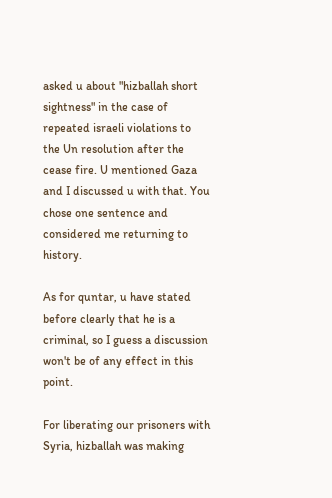asked u about "hizballah short sightness" in the case of repeated israeli violations to the Un resolution after the cease fire. U mentioned Gaza and I discussed u with that. You chose one sentence and considered me returning to history.

As for quntar, u have stated before clearly that he is a criminal, so I guess a discussion won't be of any effect in this point.

For liberating our prisoners with Syria, hizballah was making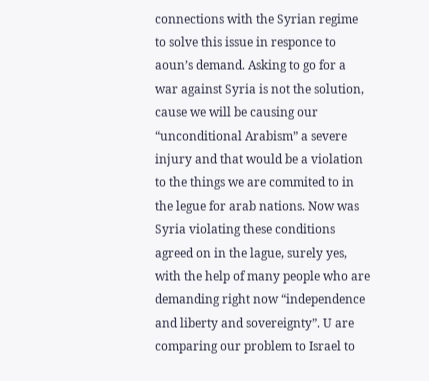connections with the Syrian regime to solve this issue in responce to aoun’s demand. Asking to go for a war against Syria is not the solution, cause we will be causing our “unconditional Arabism” a severe injury and that would be a violation to the things we are commited to in the legue for arab nations. Now was Syria violating these conditions agreed on in the lague, surely yes, with the help of many people who are demanding right now “independence and liberty and sovereignty”. U are comparing our problem to Israel to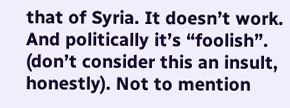that of Syria. It doesn’t work. And politically it’s “foolish”. (don’t consider this an insult, honestly). Not to mention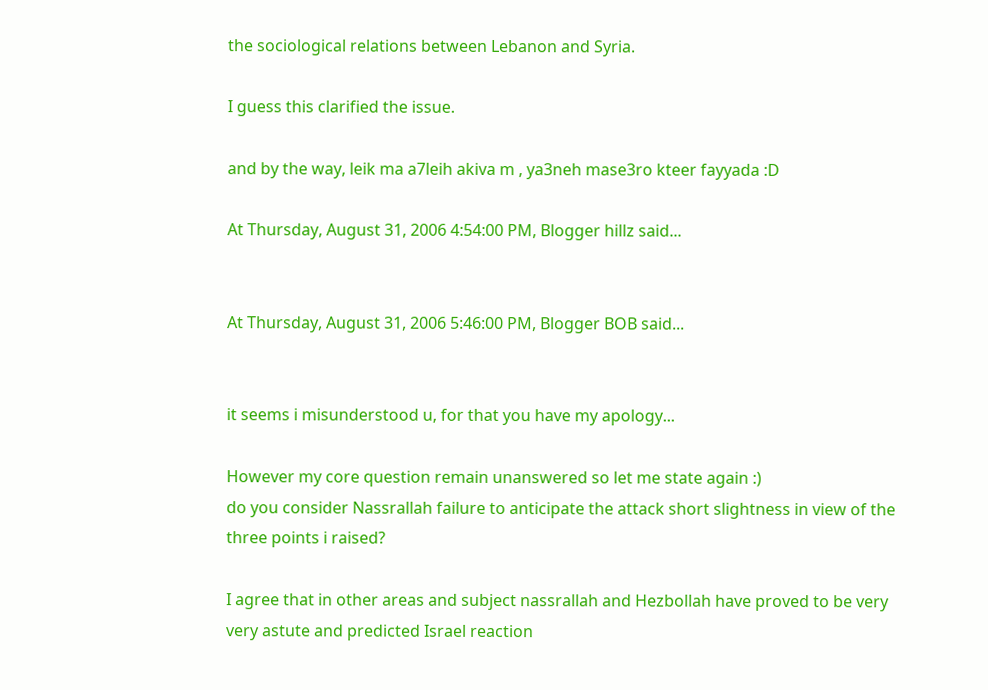the sociological relations between Lebanon and Syria.

I guess this clarified the issue.

and by the way, leik ma a7leih akiva m , ya3neh mase3ro kteer fayyada :D

At Thursday, August 31, 2006 4:54:00 PM, Blogger hillz said...


At Thursday, August 31, 2006 5:46:00 PM, Blogger BOB said...


it seems i misunderstood u, for that you have my apology...

However my core question remain unanswered so let me state again :)
do you consider Nassrallah failure to anticipate the attack short slightness in view of the three points i raised?

I agree that in other areas and subject nassrallah and Hezbollah have proved to be very very astute and predicted Israel reaction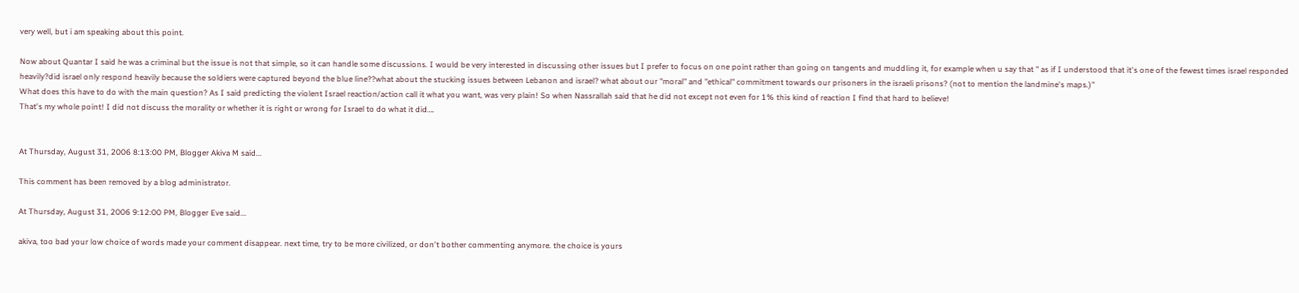very well, but i am speaking about this point.

Now about Quantar I said he was a criminal but the issue is not that simple, so it can handle some discussions. I would be very interested in discussing other issues but I prefer to focus on one point rather than going on tangents and muddling it, for example when u say that " as if I understood that it's one of the fewest times israel responded heavily?did israel only respond heavily because the soldiers were captured beyond the blue line??what about the stucking issues between Lebanon and israel? what about our "moral" and "ethical" commitment towards our prisoners in the israeli prisons? (not to mention the landmine's maps.)"
What does this have to do with the main question? As I said predicting the violent Israel reaction/action call it what you want, was very plain! So when Nassrallah said that he did not except not even for 1% this kind of reaction I find that hard to believe!
That's my whole point! I did not discuss the morality or whether it is right or wrong for Israel to do what it did….


At Thursday, August 31, 2006 8:13:00 PM, Blogger Akiva M said...

This comment has been removed by a blog administrator.

At Thursday, August 31, 2006 9:12:00 PM, Blogger Eve said...

akiva, too bad your low choice of words made your comment disappear. next time, try to be more civilized, or don't bother commenting anymore. the choice is yours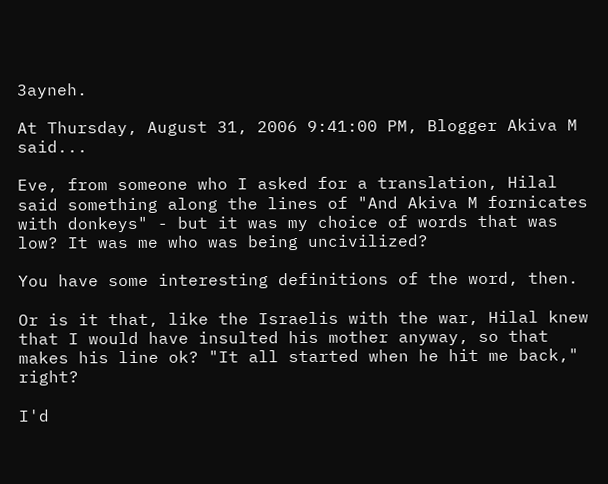3ayneh.

At Thursday, August 31, 2006 9:41:00 PM, Blogger Akiva M said...

Eve, from someone who I asked for a translation, Hilal said something along the lines of "And Akiva M fornicates with donkeys" - but it was my choice of words that was low? It was me who was being uncivilized?

You have some interesting definitions of the word, then.

Or is it that, like the Israelis with the war, Hilal knew that I would have insulted his mother anyway, so that makes his line ok? "It all started when he hit me back," right?

I'd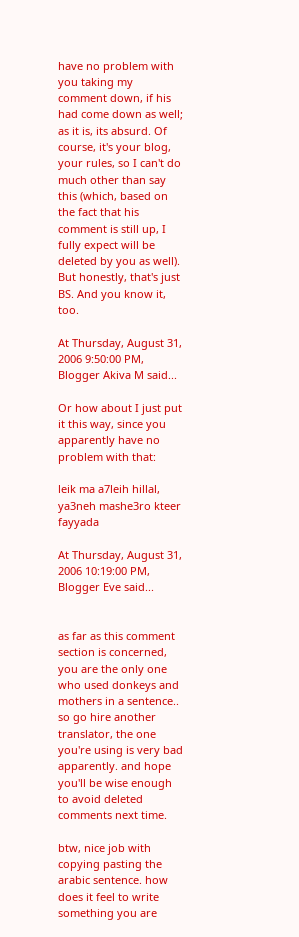have no problem with you taking my comment down, if his had come down as well; as it is, its absurd. Of course, it's your blog, your rules, so I can't do much other than say this (which, based on the fact that his comment is still up, I fully expect will be deleted by you as well). But honestly, that's just BS. And you know it, too.

At Thursday, August 31, 2006 9:50:00 PM, Blogger Akiva M said...

Or how about I just put it this way, since you apparently have no problem with that:

leik ma a7leih hillal, ya3neh mashe3ro kteer fayyada

At Thursday, August 31, 2006 10:19:00 PM, Blogger Eve said...


as far as this comment section is concerned, you are the only one who used donkeys and mothers in a sentence..
so go hire another translator, the one you're using is very bad apparently. and hope you'll be wise enough to avoid deleted comments next time.

btw, nice job with copying pasting the arabic sentence. how does it feel to write something you are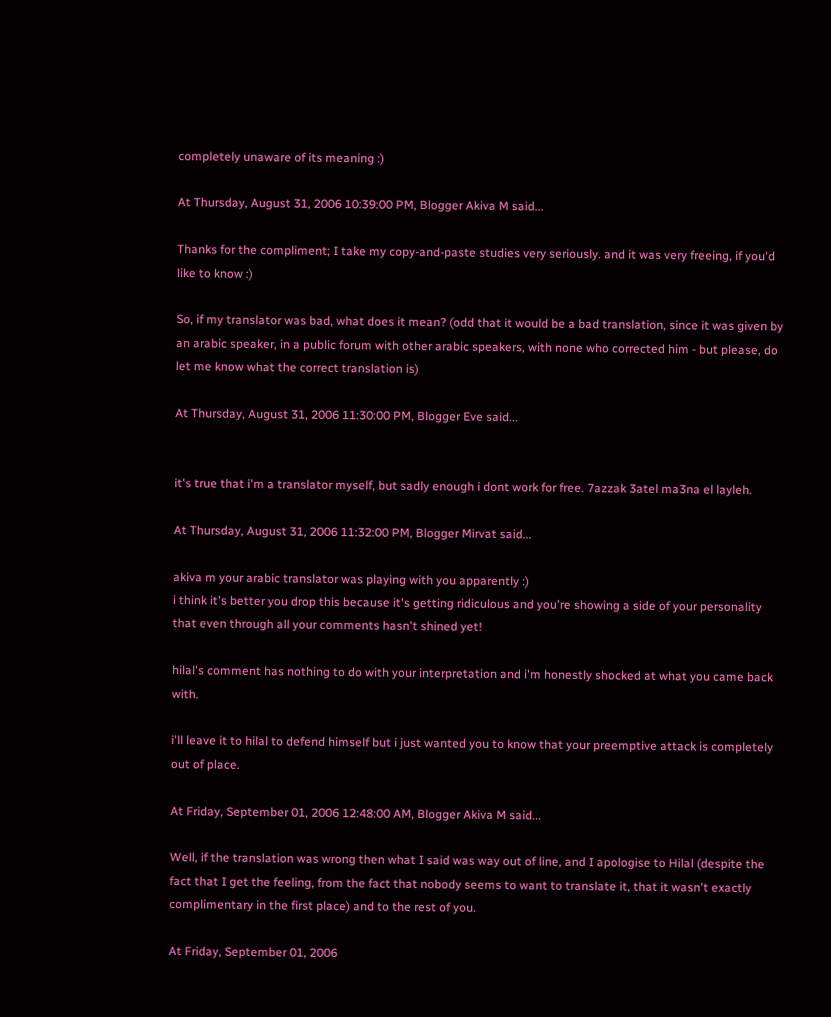completely unaware of its meaning :)

At Thursday, August 31, 2006 10:39:00 PM, Blogger Akiva M said...

Thanks for the compliment; I take my copy-and-paste studies very seriously. and it was very freeing, if you'd like to know :)

So, if my translator was bad, what does it mean? (odd that it would be a bad translation, since it was given by an arabic speaker, in a public forum with other arabic speakers, with none who corrected him - but please, do let me know what the correct translation is)

At Thursday, August 31, 2006 11:30:00 PM, Blogger Eve said...


it's true that i'm a translator myself, but sadly enough i dont work for free. 7azzak 3atel ma3na el layleh.

At Thursday, August 31, 2006 11:32:00 PM, Blogger Mirvat said...

akiva m your arabic translator was playing with you apparently :)
i think it's better you drop this because it's getting ridiculous and you're showing a side of your personality that even through all your comments hasn't shined yet!

hilal's comment has nothing to do with your interpretation and i'm honestly shocked at what you came back with.

i'll leave it to hilal to defend himself but i just wanted you to know that your preemptive attack is completely out of place.

At Friday, September 01, 2006 12:48:00 AM, Blogger Akiva M said...

Well, if the translation was wrong then what I said was way out of line, and I apologise to Hilal (despite the fact that I get the feeling, from the fact that nobody seems to want to translate it, that it wasn't exactly complimentary in the first place) and to the rest of you.

At Friday, September 01, 2006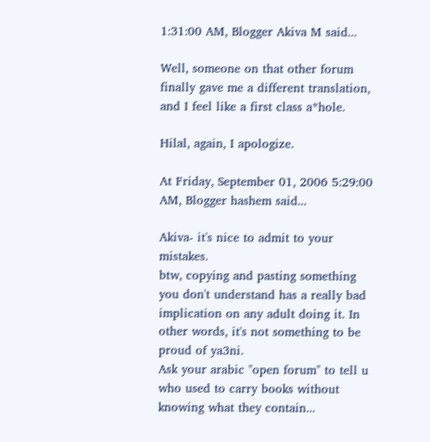1:31:00 AM, Blogger Akiva M said...

Well, someone on that other forum finally gave me a different translation, and I feel like a first class a*hole.

Hilal, again, I apologize.

At Friday, September 01, 2006 5:29:00 AM, Blogger hashem said...

Akiva- it's nice to admit to your mistakes.
btw, copying and pasting something you don't understand has a really bad implication on any adult doing it. In other words, it's not something to be proud of ya3ni.
Ask your arabic "open forum" to tell u who used to carry books without knowing what they contain...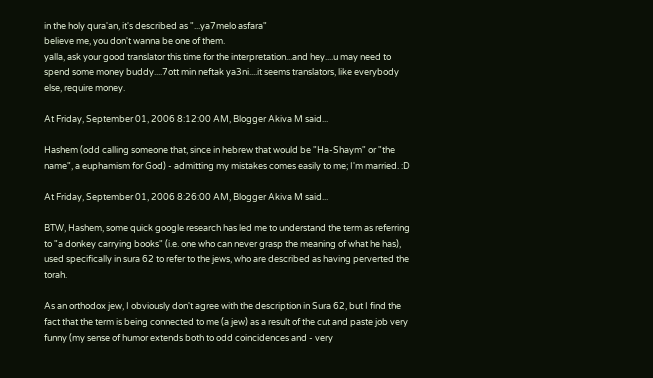in the holy qura'an, it's described as "...ya7melo asfara"
believe me, you don't wanna be one of them.
yalla, ask your good translator this time for the interpretation...and hey....u may need to spend some money buddy....7ott min neftak ya3ni....it seems translators, like everybody else, require money.

At Friday, September 01, 2006 8:12:00 AM, Blogger Akiva M said...

Hashem (odd calling someone that, since in hebrew that would be "Ha-Shaym" or "the name", a euphamism for God) - admitting my mistakes comes easily to me; I'm married. :D

At Friday, September 01, 2006 8:26:00 AM, Blogger Akiva M said...

BTW, Hashem, some quick google research has led me to understand the term as referring to "a donkey carrying books" (i.e. one who can never grasp the meaning of what he has), used specifically in sura 62 to refer to the jews, who are described as having perverted the torah.

As an orthodox jew, I obviously don't agree with the description in Sura 62, but I find the fact that the term is being connected to me (a jew) as a result of the cut and paste job very funny (my sense of humor extends both to odd coincidences and - very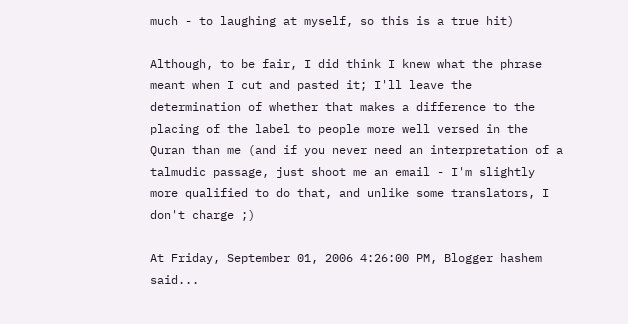much - to laughing at myself, so this is a true hit)

Although, to be fair, I did think I knew what the phrase meant when I cut and pasted it; I'll leave the determination of whether that makes a difference to the placing of the label to people more well versed in the Quran than me (and if you never need an interpretation of a talmudic passage, just shoot me an email - I'm slightly more qualified to do that, and unlike some translators, I don't charge ;)

At Friday, September 01, 2006 4:26:00 PM, Blogger hashem said...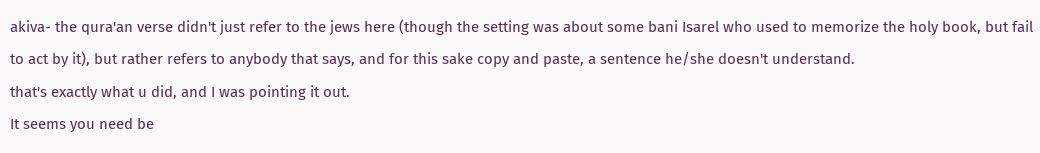akiva- the qura'an verse didn't just refer to the jews here (though the setting was about some bani Isarel who used to memorize the holy book, but fail to act by it), but rather refers to anybody that says, and for this sake copy and paste, a sentence he/she doesn't understand.
that's exactly what u did, and I was pointing it out.
It seems you need be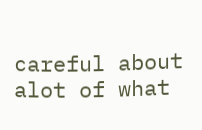careful about alot of what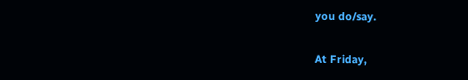you do/say.

At Friday,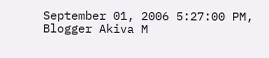September 01, 2006 5:27:00 PM, Blogger Akiva M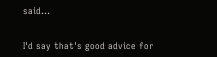said...


I'd say that's good advice for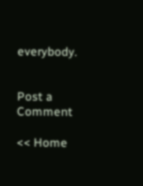everybody.


Post a Comment

<< Home